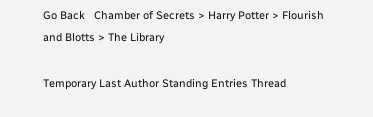Go Back   Chamber of Secrets > Harry Potter > Flourish and Blotts > The Library

Temporary Last Author Standing Entries Thread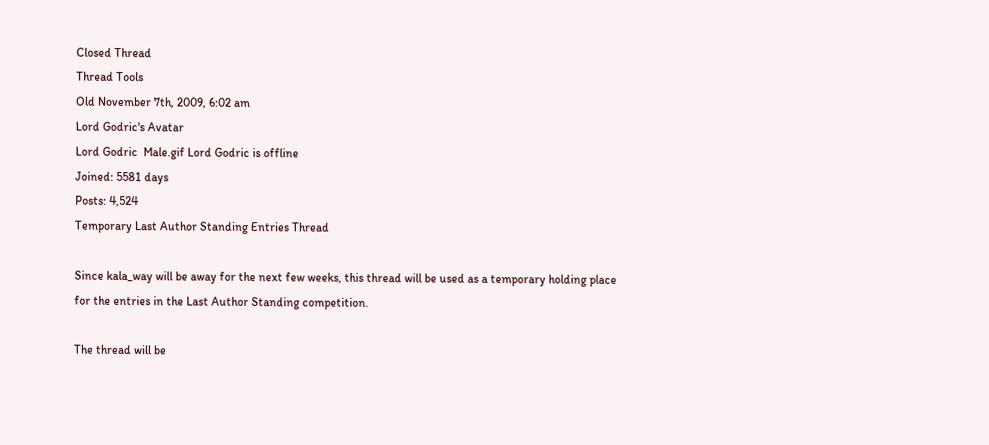Closed Thread
Thread Tools
Old November 7th, 2009, 6:02 am
Lord Godric's Avatar
Lord Godric  Male.gif Lord Godric is offline
Joined: 5581 days
Posts: 4,524
Temporary Last Author Standing Entries Thread

Since kala_way will be away for the next few weeks, this thread will be used as a temporary holding place for the entries in the Last Author Standing competition.

The thread will be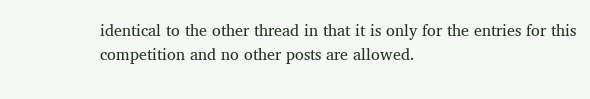identical to the other thread in that it is only for the entries for this competition and no other posts are allowed.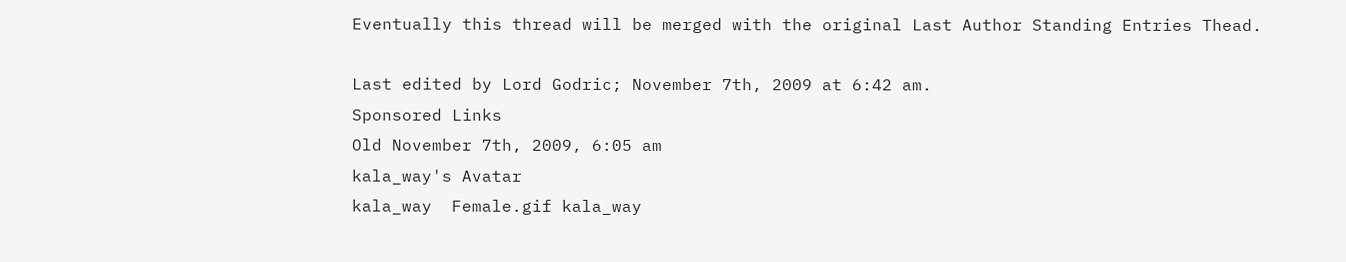Eventually this thread will be merged with the original Last Author Standing Entries Thead.

Last edited by Lord Godric; November 7th, 2009 at 6:42 am.
Sponsored Links
Old November 7th, 2009, 6:05 am
kala_way's Avatar
kala_way  Female.gif kala_way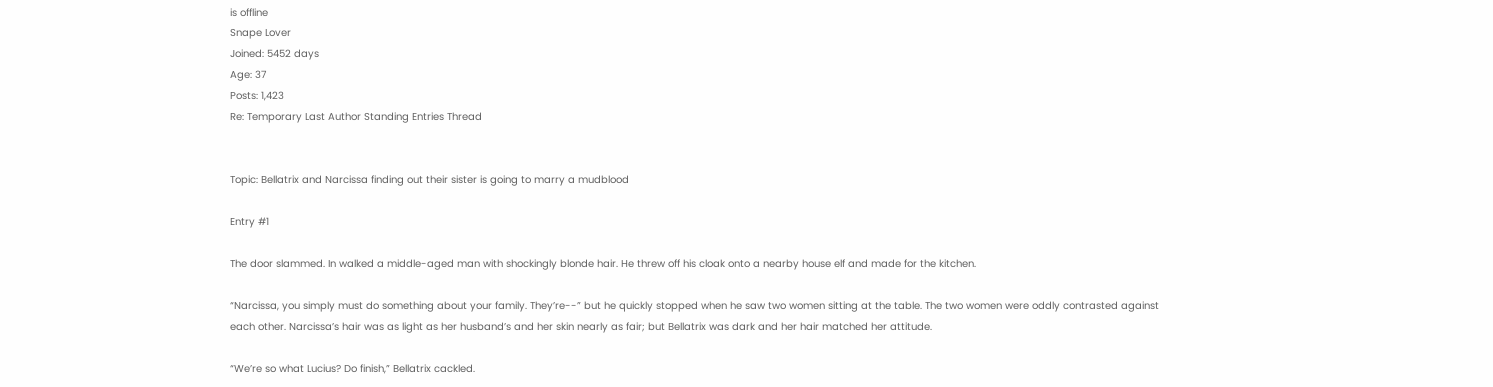is offline
Snape Lover
Joined: 5452 days
Age: 37
Posts: 1,423
Re: Temporary Last Author Standing Entries Thread


Topic: Bellatrix and Narcissa finding out their sister is going to marry a mudblood

Entry #1

The door slammed. In walked a middle-aged man with shockingly blonde hair. He threw off his cloak onto a nearby house elf and made for the kitchen.

“Narcissa, you simply must do something about your family. They’re--” but he quickly stopped when he saw two women sitting at the table. The two women were oddly contrasted against each other. Narcissa’s hair was as light as her husband’s and her skin nearly as fair; but Bellatrix was dark and her hair matched her attitude.

“We’re so what Lucius? Do finish,” Bellatrix cackled.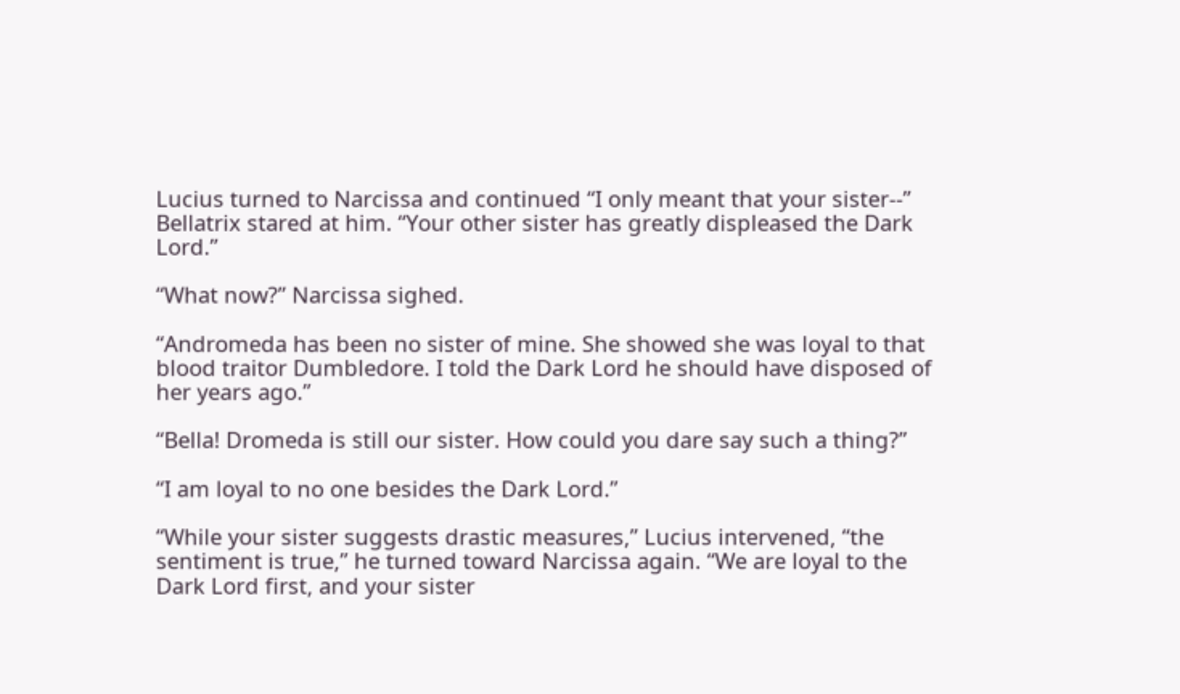Lucius turned to Narcissa and continued “I only meant that your sister--” Bellatrix stared at him. “Your other sister has greatly displeased the Dark Lord.”

“What now?” Narcissa sighed.

“Andromeda has been no sister of mine. She showed she was loyal to that blood traitor Dumbledore. I told the Dark Lord he should have disposed of her years ago.”

“Bella! Dromeda is still our sister. How could you dare say such a thing?”

“I am loyal to no one besides the Dark Lord.”

“While your sister suggests drastic measures,” Lucius intervened, “the sentiment is true,” he turned toward Narcissa again. “We are loyal to the Dark Lord first, and your sister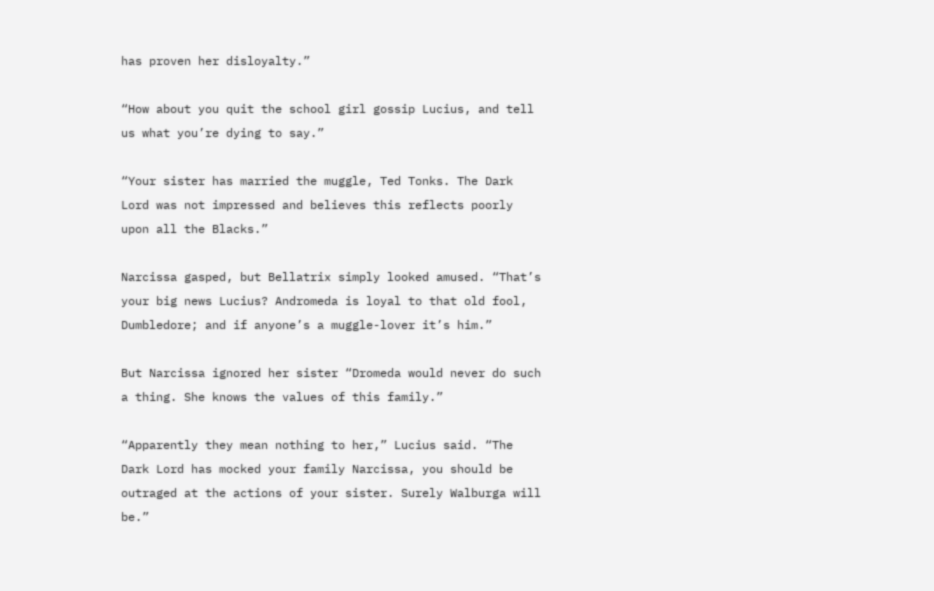has proven her disloyalty.”

“How about you quit the school girl gossip Lucius, and tell us what you’re dying to say.”

“Your sister has married the muggle, Ted Tonks. The Dark Lord was not impressed and believes this reflects poorly upon all the Blacks.”

Narcissa gasped, but Bellatrix simply looked amused. “That’s your big news Lucius? Andromeda is loyal to that old fool, Dumbledore; and if anyone’s a muggle-lover it’s him.”

But Narcissa ignored her sister “Dromeda would never do such a thing. She knows the values of this family.”

“Apparently they mean nothing to her,” Lucius said. “The Dark Lord has mocked your family Narcissa, you should be outraged at the actions of your sister. Surely Walburga will be.”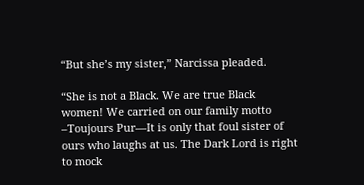“But she’s my sister,” Narcissa pleaded.

“She is not a Black. We are true Black women! We carried on our family motto –Toujours Pur—It is only that foul sister of ours who laughs at us. The Dark Lord is right to mock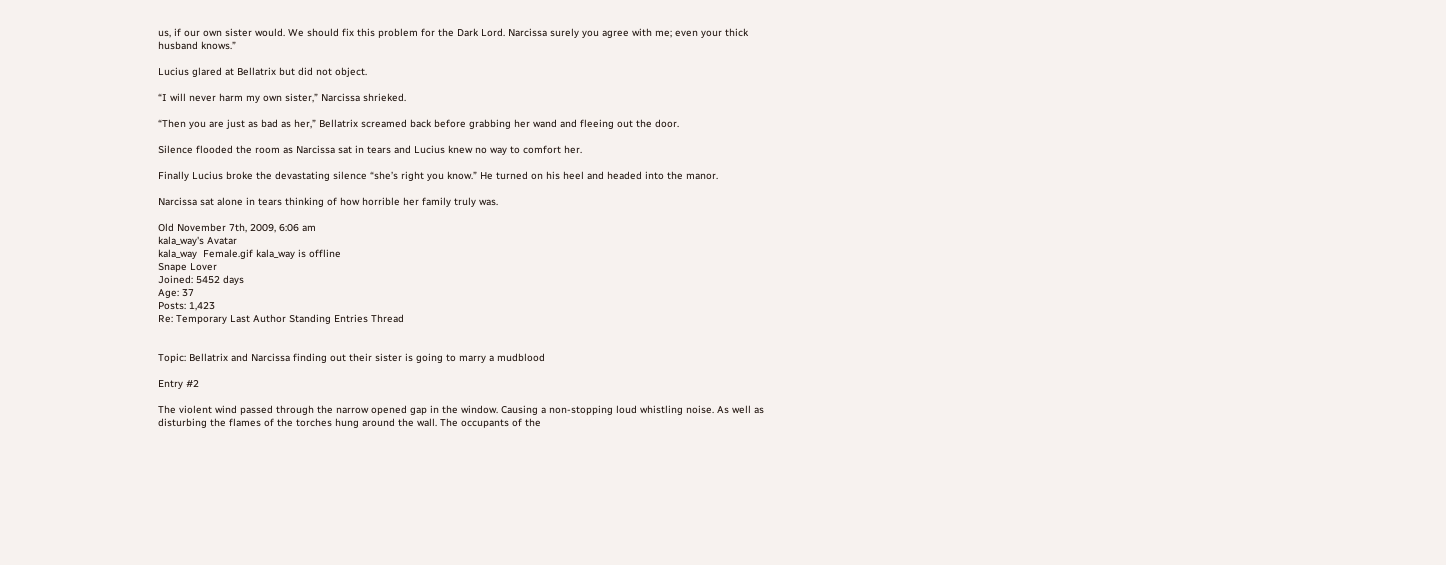us, if our own sister would. We should fix this problem for the Dark Lord. Narcissa surely you agree with me; even your thick husband knows.”

Lucius glared at Bellatrix but did not object.

“I will never harm my own sister,” Narcissa shrieked.

“Then you are just as bad as her,” Bellatrix screamed back before grabbing her wand and fleeing out the door.

Silence flooded the room as Narcissa sat in tears and Lucius knew no way to comfort her.

Finally Lucius broke the devastating silence “she’s right you know.” He turned on his heel and headed into the manor.

Narcissa sat alone in tears thinking of how horrible her family truly was.

Old November 7th, 2009, 6:06 am
kala_way's Avatar
kala_way  Female.gif kala_way is offline
Snape Lover
Joined: 5452 days
Age: 37
Posts: 1,423
Re: Temporary Last Author Standing Entries Thread


Topic: Bellatrix and Narcissa finding out their sister is going to marry a mudblood

Entry #2

The violent wind passed through the narrow opened gap in the window. Causing a non-stopping loud whistling noise. As well as disturbing the flames of the torches hung around the wall. The occupants of the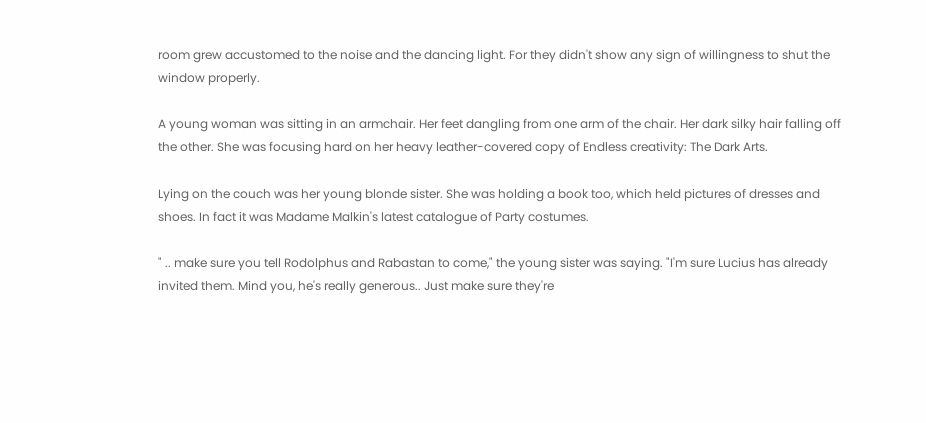room grew accustomed to the noise and the dancing light. For they didn't show any sign of willingness to shut the window properly.

A young woman was sitting in an armchair. Her feet dangling from one arm of the chair. Her dark silky hair falling off the other. She was focusing hard on her heavy leather-covered copy of Endless creativity: The Dark Arts.

Lying on the couch was her young blonde sister. She was holding a book too, which held pictures of dresses and shoes. In fact it was Madame Malkin's latest catalogue of Party costumes.

" .. make sure you tell Rodolphus and Rabastan to come," the young sister was saying. "I'm sure Lucius has already invited them. Mind you, he's really generous.. Just make sure they're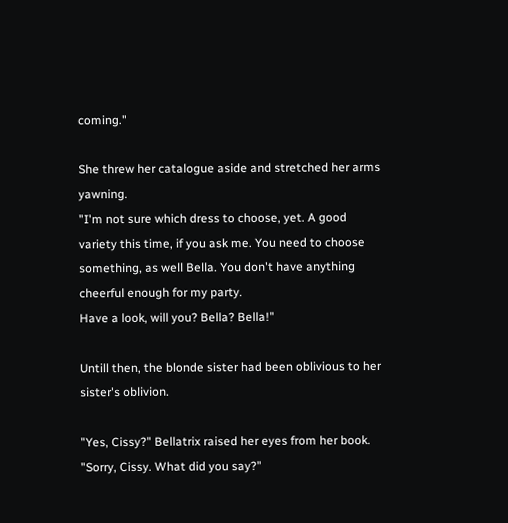coming."

She threw her catalogue aside and stretched her arms yawning.
"I'm not sure which dress to choose, yet. A good variety this time, if you ask me. You need to choose something, as well Bella. You don't have anything cheerful enough for my party.
Have a look, will you? Bella? Bella!"

Untill then, the blonde sister had been oblivious to her sister's oblivion.

"Yes, Cissy?" Bellatrix raised her eyes from her book. "Sorry, Cissy. What did you say?"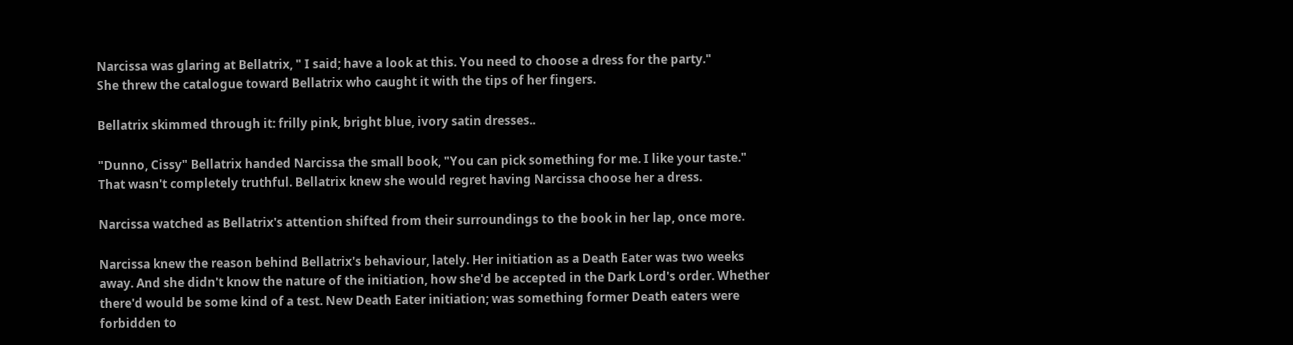Narcissa was glaring at Bellatrix, " I said; have a look at this. You need to choose a dress for the party."
She threw the catalogue toward Bellatrix who caught it with the tips of her fingers.

Bellatrix skimmed through it: frilly pink, bright blue, ivory satin dresses..

"Dunno, Cissy" Bellatrix handed Narcissa the small book, "You can pick something for me. I like your taste."
That wasn't completely truthful. Bellatrix knew she would regret having Narcissa choose her a dress.

Narcissa watched as Bellatrix's attention shifted from their surroundings to the book in her lap, once more.

Narcissa knew the reason behind Bellatrix's behaviour, lately. Her initiation as a Death Eater was two weeks away. And she didn't know the nature of the initiation, how she'd be accepted in the Dark Lord's order. Whether there'd would be some kind of a test. New Death Eater initiation; was something former Death eaters were forbidden to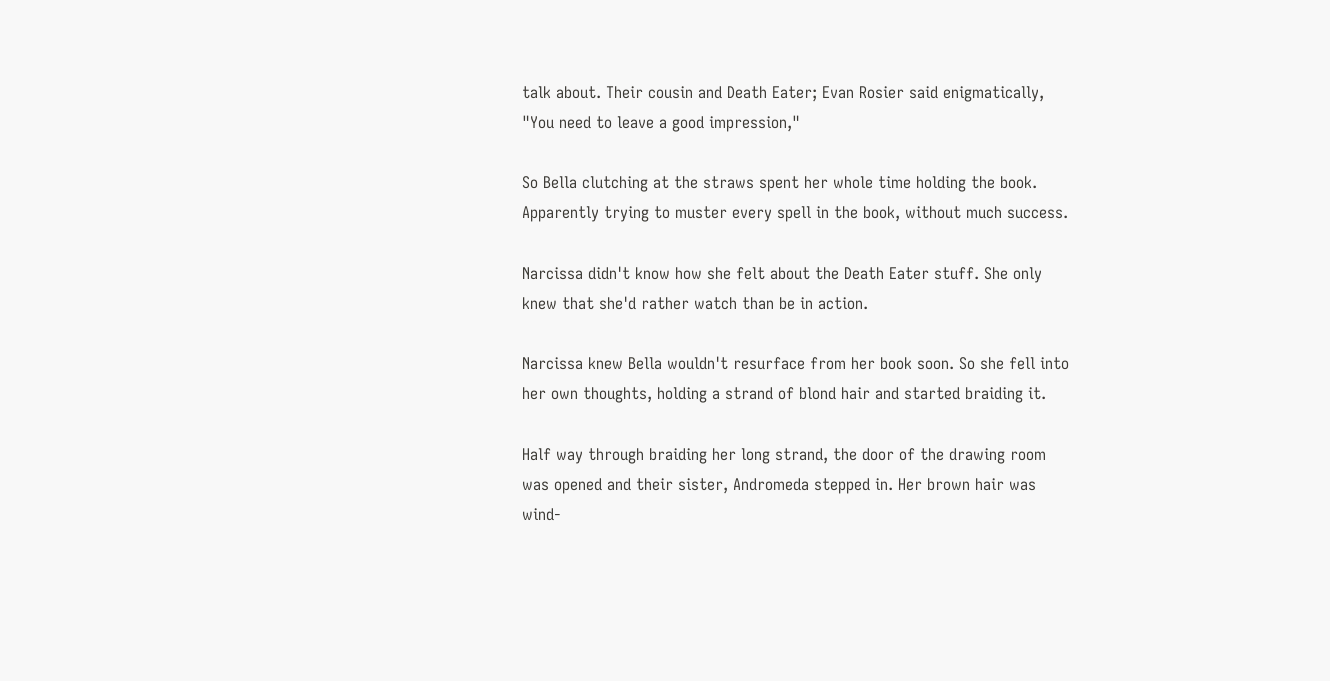talk about. Their cousin and Death Eater; Evan Rosier said enigmatically, "You need to leave a good impression,"

So Bella clutching at the straws spent her whole time holding the book. Apparently trying to muster every spell in the book, without much success.

Narcissa didn't know how she felt about the Death Eater stuff. She only knew that she'd rather watch than be in action.

Narcissa knew Bella wouldn't resurface from her book soon. So she fell into her own thoughts, holding a strand of blond hair and started braiding it.

Half way through braiding her long strand, the door of the drawing room was opened and their sister, Andromeda stepped in. Her brown hair was wind-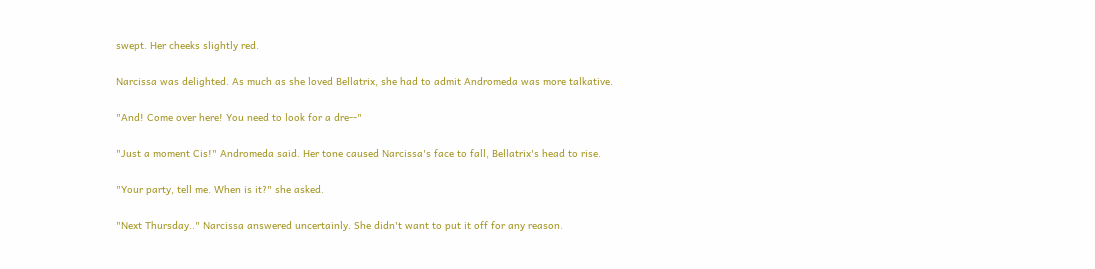swept. Her cheeks slightly red.

Narcissa was delighted. As much as she loved Bellatrix, she had to admit Andromeda was more talkative.

"And! Come over here! You need to look for a dre--"

"Just a moment Cis!" Andromeda said. Her tone caused Narcissa's face to fall, Bellatrix's head to rise.

"Your party, tell me. When is it?" she asked.

"Next Thursday.." Narcissa answered uncertainly. She didn't want to put it off for any reason.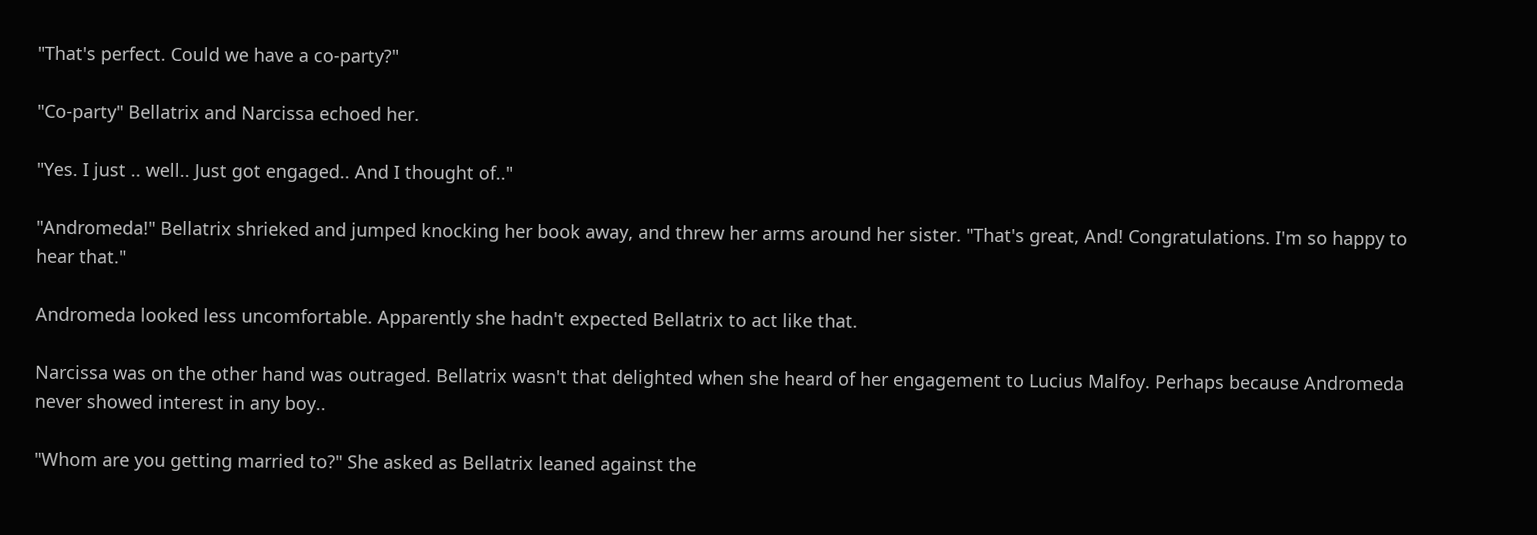"That's perfect. Could we have a co-party?"

"Co-party" Bellatrix and Narcissa echoed her.

"Yes. I just .. well.. Just got engaged.. And I thought of.."

"Andromeda!" Bellatrix shrieked and jumped knocking her book away, and threw her arms around her sister. "That's great, And! Congratulations. I'm so happy to hear that."

Andromeda looked less uncomfortable. Apparently she hadn't expected Bellatrix to act like that.

Narcissa was on the other hand was outraged. Bellatrix wasn't that delighted when she heard of her engagement to Lucius Malfoy. Perhaps because Andromeda never showed interest in any boy..

"Whom are you getting married to?" She asked as Bellatrix leaned against the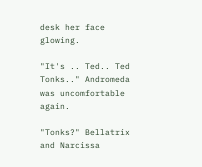desk her face glowing.

"It's .. Ted.. Ted Tonks.." Andromeda was uncomfortable again.

"Tonks?" Bellatrix and Narcissa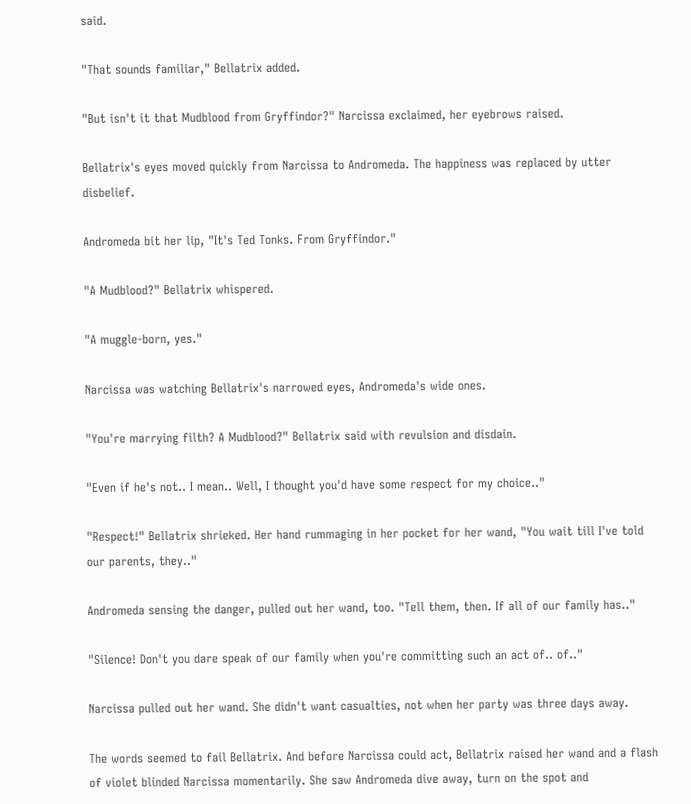said.

"That sounds familiar," Bellatrix added.

"But isn't it that Mudblood from Gryffindor?" Narcissa exclaimed, her eyebrows raised.

Bellatrix's eyes moved quickly from Narcissa to Andromeda. The happiness was replaced by utter disbelief.

Andromeda bit her lip, "It's Ted Tonks. From Gryffindor."

"A Mudblood?" Bellatrix whispered.

"A muggle-born, yes."

Narcissa was watching Bellatrix's narrowed eyes, Andromeda's wide ones.

"You're marrying filth? A Mudblood?" Bellatrix said with revulsion and disdain.

"Even if he's not.. I mean.. Well, I thought you'd have some respect for my choice.."

"Respect!" Bellatrix shrieked. Her hand rummaging in her pocket for her wand, "You wait till I've told our parents, they.."

Andromeda sensing the danger, pulled out her wand, too. "Tell them, then. If all of our family has.."

"Silence! Don't you dare speak of our family when you're committing such an act of.. of.."

Narcissa pulled out her wand. She didn't want casualties, not when her party was three days away.

The words seemed to fail Bellatrix. And before Narcissa could act, Bellatrix raised her wand and a flash of violet blinded Narcissa momentarily. She saw Andromeda dive away, turn on the spot and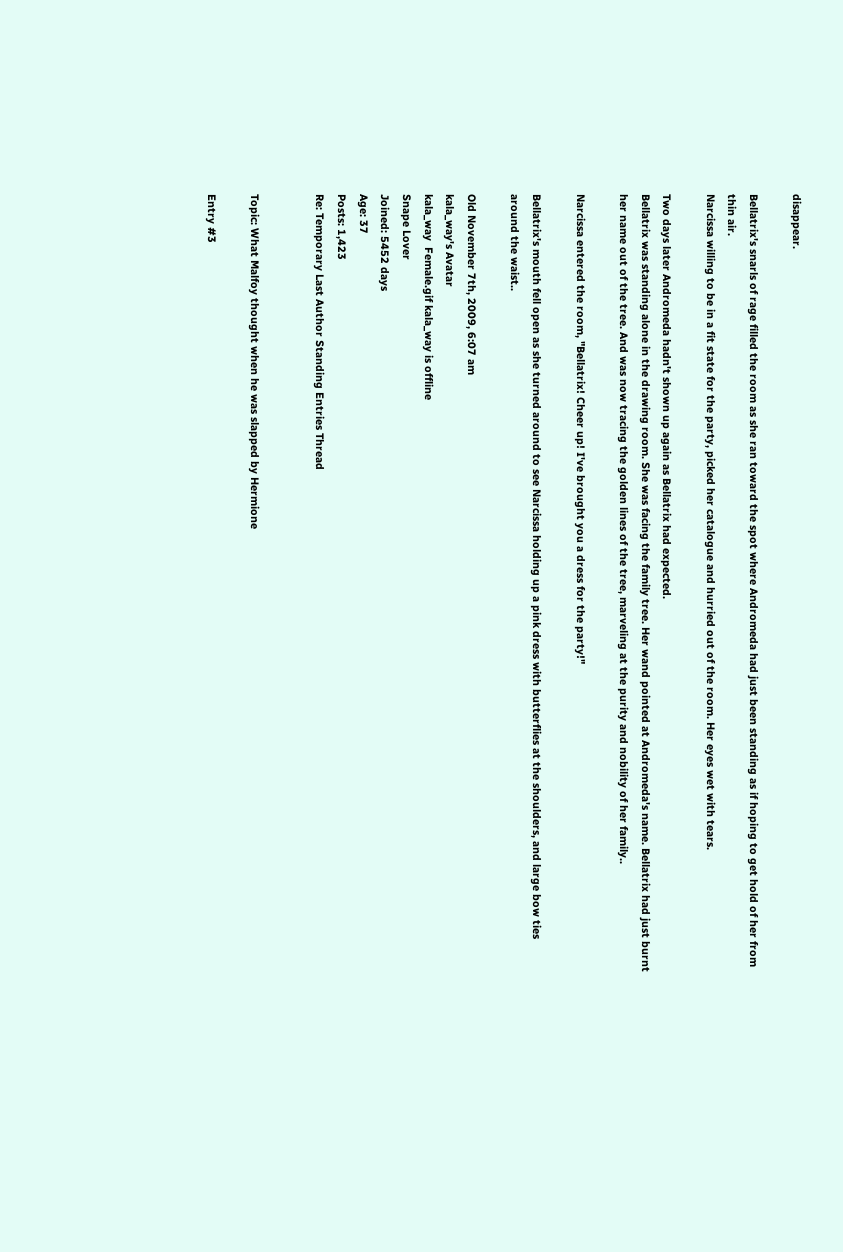disappear.

Bellatrix's snarls of rage filled the room as she ran toward the spot where Andromeda had just been standing as if hoping to get hold of her from thin air.
Narcissa willing to be in a fit state for the party, picked her catalogue and hurried out of the room. Her eyes wet with tears.

Two days later Andromeda hadn't shown up again as Bellatrix had expected.
Bellatrix was standing alone in the drawing room. She was facing the family tree. Her wand pointed at Andromeda's name. Bellatrix had just burnt her name out of the tree. And was now tracing the golden lines of the tree, marveling at the purity and nobility of her family..

Narcissa entered the room, "Bellatrix! Cheer up! I've brought you a dress for the party!"

Bellatrix's mouth fell open as she turned around to see Narcissa holding up a pink dress with butterflies at the shoulders, and large bow ties around the waist..

Old November 7th, 2009, 6:07 am
kala_way's Avatar
kala_way  Female.gif kala_way is offline
Snape Lover
Joined: 5452 days
Age: 37
Posts: 1,423
Re: Temporary Last Author Standing Entries Thread


Topic: What Malfoy thought when he was slapped by Hermione

Entry #3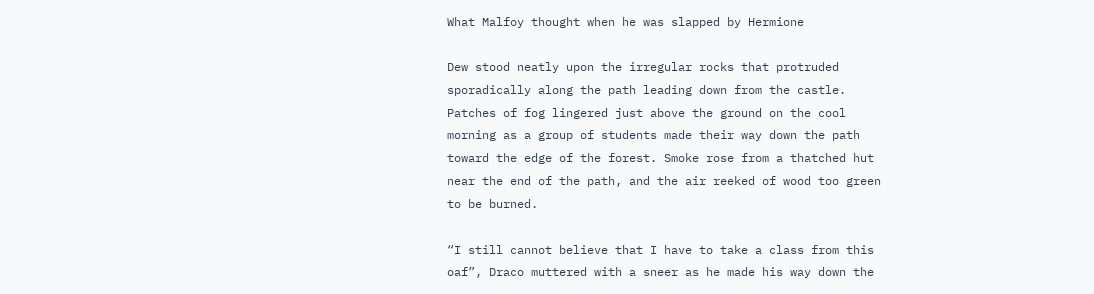What Malfoy thought when he was slapped by Hermione

Dew stood neatly upon the irregular rocks that protruded sporadically along the path leading down from the castle. Patches of fog lingered just above the ground on the cool morning as a group of students made their way down the path toward the edge of the forest. Smoke rose from a thatched hut near the end of the path, and the air reeked of wood too green to be burned.

“I still cannot believe that I have to take a class from this oaf”, Draco muttered with a sneer as he made his way down the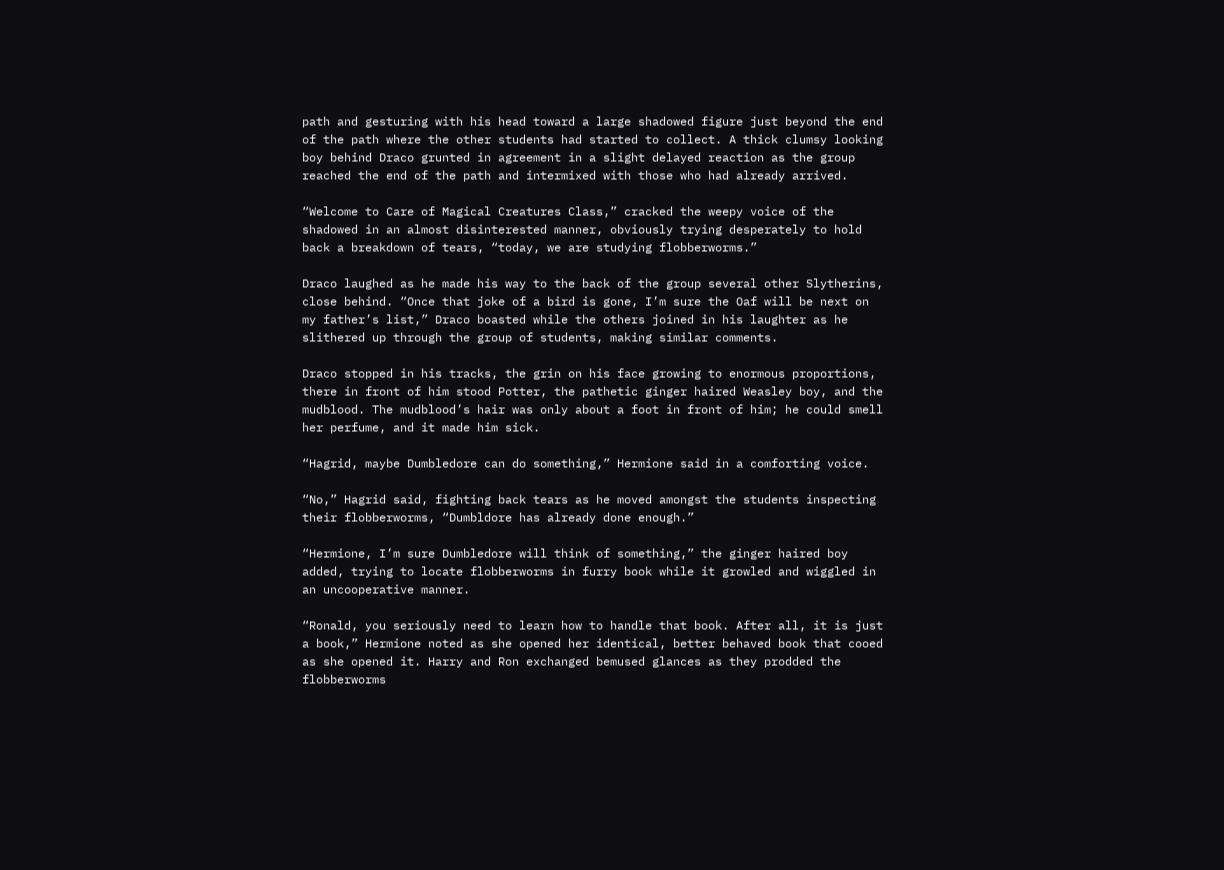path and gesturing with his head toward a large shadowed figure just beyond the end of the path where the other students had started to collect. A thick clumsy looking boy behind Draco grunted in agreement in a slight delayed reaction as the group reached the end of the path and intermixed with those who had already arrived.

“Welcome to Care of Magical Creatures Class,” cracked the weepy voice of the shadowed in an almost disinterested manner, obviously trying desperately to hold back a breakdown of tears, “today, we are studying flobberworms.”

Draco laughed as he made his way to the back of the group several other Slytherins, close behind. “Once that joke of a bird is gone, I’m sure the Oaf will be next on my father’s list,” Draco boasted while the others joined in his laughter as he slithered up through the group of students, making similar comments.

Draco stopped in his tracks, the grin on his face growing to enormous proportions, there in front of him stood Potter, the pathetic ginger haired Weasley boy, and the mudblood. The mudblood’s hair was only about a foot in front of him; he could smell her perfume, and it made him sick.

“Hagrid, maybe Dumbledore can do something,” Hermione said in a comforting voice.

“No,” Hagrid said, fighting back tears as he moved amongst the students inspecting their flobberworms, “Dumbldore has already done enough.”

“Hermione, I’m sure Dumbledore will think of something,” the ginger haired boy added, trying to locate flobberworms in furry book while it growled and wiggled in an uncooperative manner.

“Ronald, you seriously need to learn how to handle that book. After all, it is just a book,” Hermione noted as she opened her identical, better behaved book that cooed as she opened it. Harry and Ron exchanged bemused glances as they prodded the flobberworms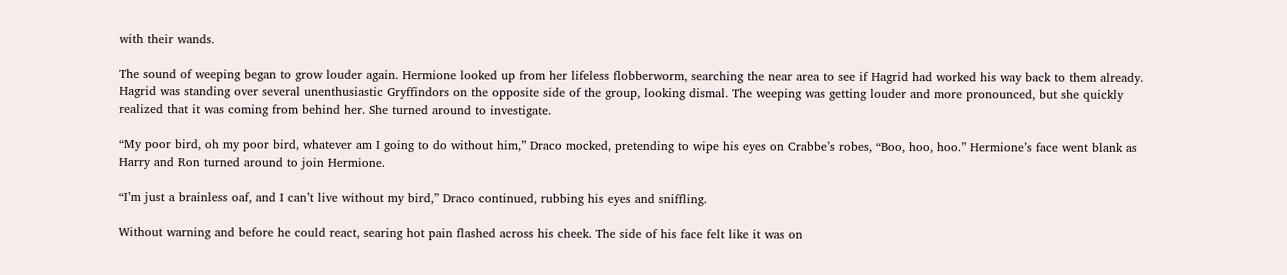with their wands.

The sound of weeping began to grow louder again. Hermione looked up from her lifeless flobberworm, searching the near area to see if Hagrid had worked his way back to them already. Hagrid was standing over several unenthusiastic Gryffindors on the opposite side of the group, looking dismal. The weeping was getting louder and more pronounced, but she quickly realized that it was coming from behind her. She turned around to investigate.

“My poor bird, oh my poor bird, whatever am I going to do without him,” Draco mocked, pretending to wipe his eyes on Crabbe’s robes, “Boo, hoo, hoo.” Hermione’s face went blank as Harry and Ron turned around to join Hermione.

“I’m just a brainless oaf, and I can’t live without my bird,” Draco continued, rubbing his eyes and sniffling.

Without warning and before he could react, searing hot pain flashed across his cheek. The side of his face felt like it was on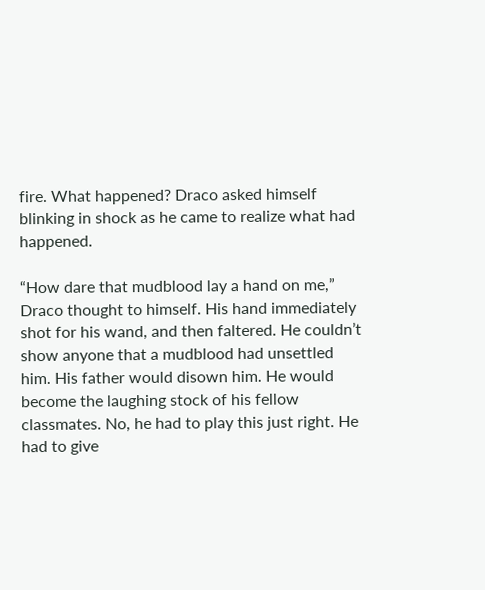fire. What happened? Draco asked himself blinking in shock as he came to realize what had happened.

“How dare that mudblood lay a hand on me,” Draco thought to himself. His hand immediately shot for his wand, and then faltered. He couldn’t show anyone that a mudblood had unsettled him. His father would disown him. He would become the laughing stock of his fellow classmates. No, he had to play this just right. He had to give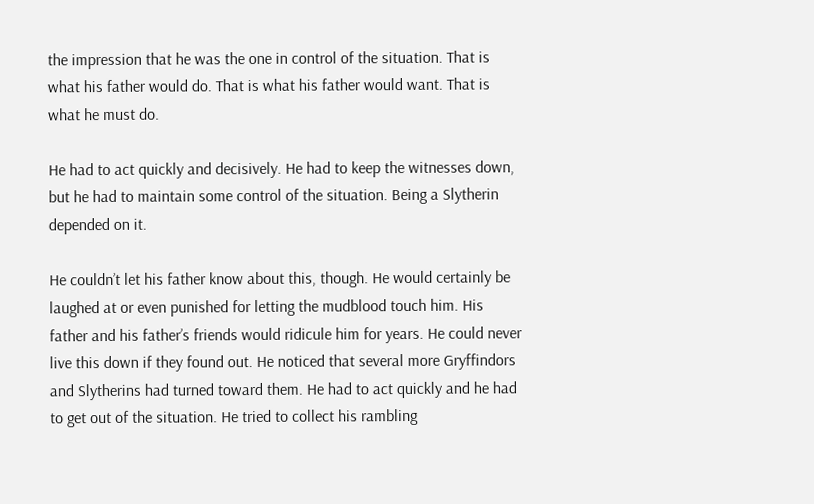the impression that he was the one in control of the situation. That is what his father would do. That is what his father would want. That is what he must do.

He had to act quickly and decisively. He had to keep the witnesses down, but he had to maintain some control of the situation. Being a Slytherin depended on it.

He couldn’t let his father know about this, though. He would certainly be laughed at or even punished for letting the mudblood touch him. His father and his father’s friends would ridicule him for years. He could never live this down if they found out. He noticed that several more Gryffindors and Slytherins had turned toward them. He had to act quickly and he had to get out of the situation. He tried to collect his rambling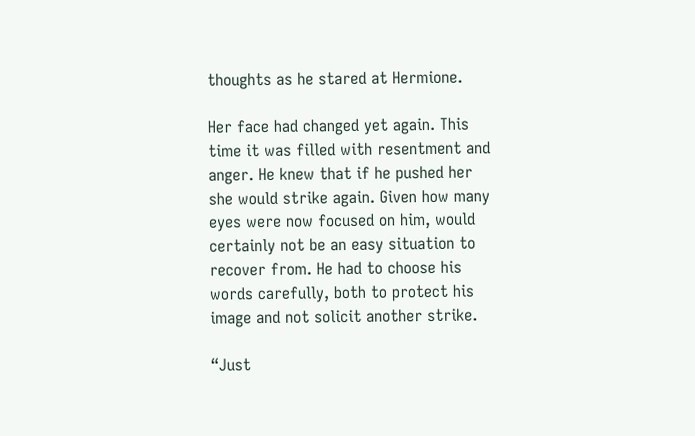thoughts as he stared at Hermione.

Her face had changed yet again. This time it was filled with resentment and anger. He knew that if he pushed her she would strike again. Given how many eyes were now focused on him, would certainly not be an easy situation to recover from. He had to choose his words carefully, both to protect his image and not solicit another strike.

“Just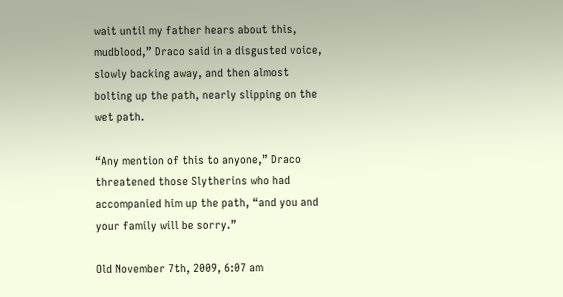wait until my father hears about this, mudblood,” Draco said in a disgusted voice, slowly backing away, and then almost bolting up the path, nearly slipping on the wet path.

“Any mention of this to anyone,” Draco threatened those Slytherins who had accompanied him up the path, “and you and your family will be sorry.”

Old November 7th, 2009, 6:07 am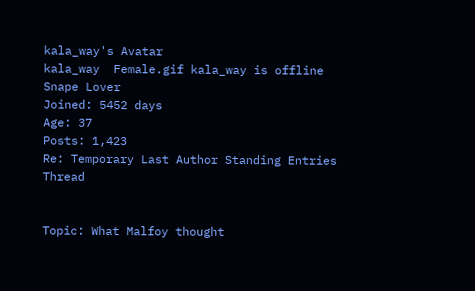kala_way's Avatar
kala_way  Female.gif kala_way is offline
Snape Lover
Joined: 5452 days
Age: 37
Posts: 1,423
Re: Temporary Last Author Standing Entries Thread


Topic: What Malfoy thought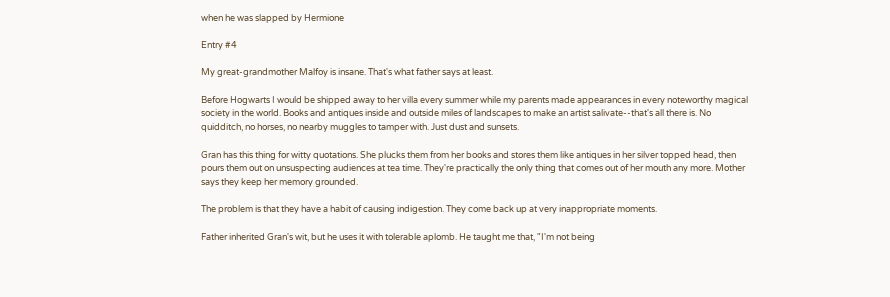when he was slapped by Hermione

Entry #4

My great-grandmother Malfoy is insane. That's what father says at least.

Before Hogwarts I would be shipped away to her villa every summer while my parents made appearances in every noteworthy magical society in the world. Books and antiques inside and outside miles of landscapes to make an artist salivate--that's all there is. No quidditch, no horses, no nearby muggles to tamper with. Just dust and sunsets.

Gran has this thing for witty quotations. She plucks them from her books and stores them like antiques in her silver topped head, then pours them out on unsuspecting audiences at tea time. They're practically the only thing that comes out of her mouth any more. Mother says they keep her memory grounded.

The problem is that they have a habit of causing indigestion. They come back up at very inappropriate moments.

Father inherited Gran's wit, but he uses it with tolerable aplomb. He taught me that, "I'm not being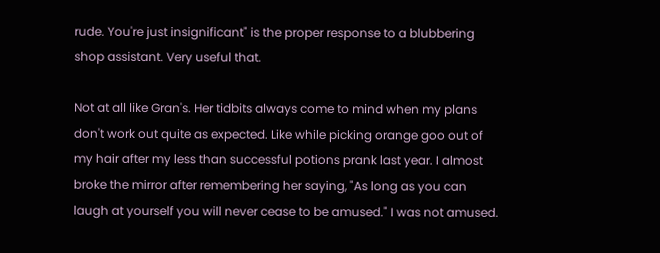rude. You're just insignificant" is the proper response to a blubbering shop assistant. Very useful that.

Not at all like Gran's. Her tidbits always come to mind when my plans don't work out quite as expected. Like while picking orange goo out of my hair after my less than successful potions prank last year. I almost broke the mirror after remembering her saying, "As long as you can laugh at yourself you will never cease to be amused." I was not amused.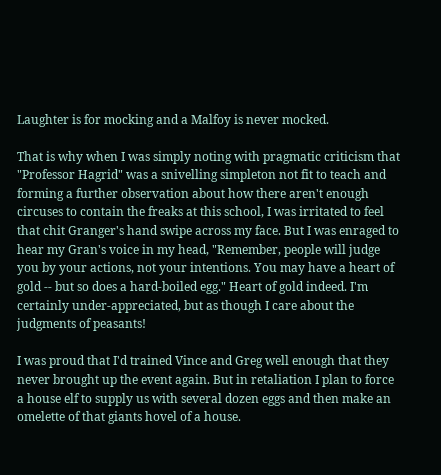Laughter is for mocking and a Malfoy is never mocked.

That is why when I was simply noting with pragmatic criticism that "Professor Hagrid" was a snivelling simpleton not fit to teach and forming a further observation about how there aren't enough circuses to contain the freaks at this school, I was irritated to feel that chit Granger's hand swipe across my face. But I was enraged to hear my Gran's voice in my head, "Remember, people will judge you by your actions, not your intentions. You may have a heart of gold -- but so does a hard-boiled egg." Heart of gold indeed. I'm certainly under-appreciated, but as though I care about the judgments of peasants!

I was proud that I'd trained Vince and Greg well enough that they never brought up the event again. But in retaliation I plan to force a house elf to supply us with several dozen eggs and then make an omelette of that giants hovel of a house.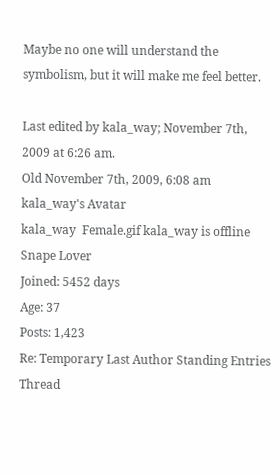Maybe no one will understand the symbolism, but it will make me feel better.

Last edited by kala_way; November 7th, 2009 at 6:26 am.
Old November 7th, 2009, 6:08 am
kala_way's Avatar
kala_way  Female.gif kala_way is offline
Snape Lover
Joined: 5452 days
Age: 37
Posts: 1,423
Re: Temporary Last Author Standing Entries Thread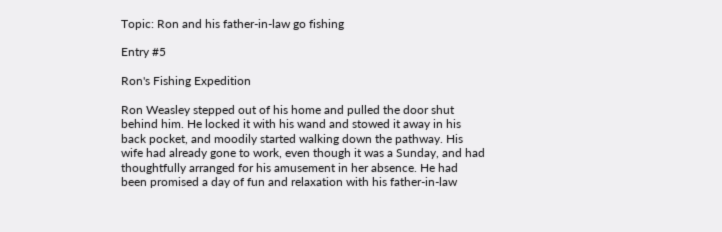Topic: Ron and his father-in-law go fishing

Entry #5

Ron's Fishing Expedition

Ron Weasley stepped out of his home and pulled the door shut behind him. He locked it with his wand and stowed it away in his back pocket, and moodily started walking down the pathway. His wife had already gone to work, even though it was a Sunday, and had thoughtfully arranged for his amusement in her absence. He had been promised a day of fun and relaxation with his father-in-law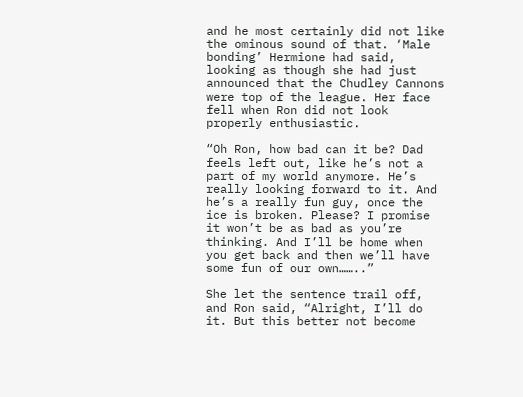and he most certainly did not like the ominous sound of that. ‘Male bonding’ Hermione had said, looking as though she had just announced that the Chudley Cannons were top of the league. Her face fell when Ron did not look properly enthusiastic.

“Oh Ron, how bad can it be? Dad feels left out, like he’s not a part of my world anymore. He’s really looking forward to it. And he’s a really fun guy, once the ice is broken. Please? I promise it won’t be as bad as you’re thinking. And I’ll be home when you get back and then we’ll have some fun of our own……..”

She let the sentence trail off, and Ron said, “Alright, I’ll do it. But this better not become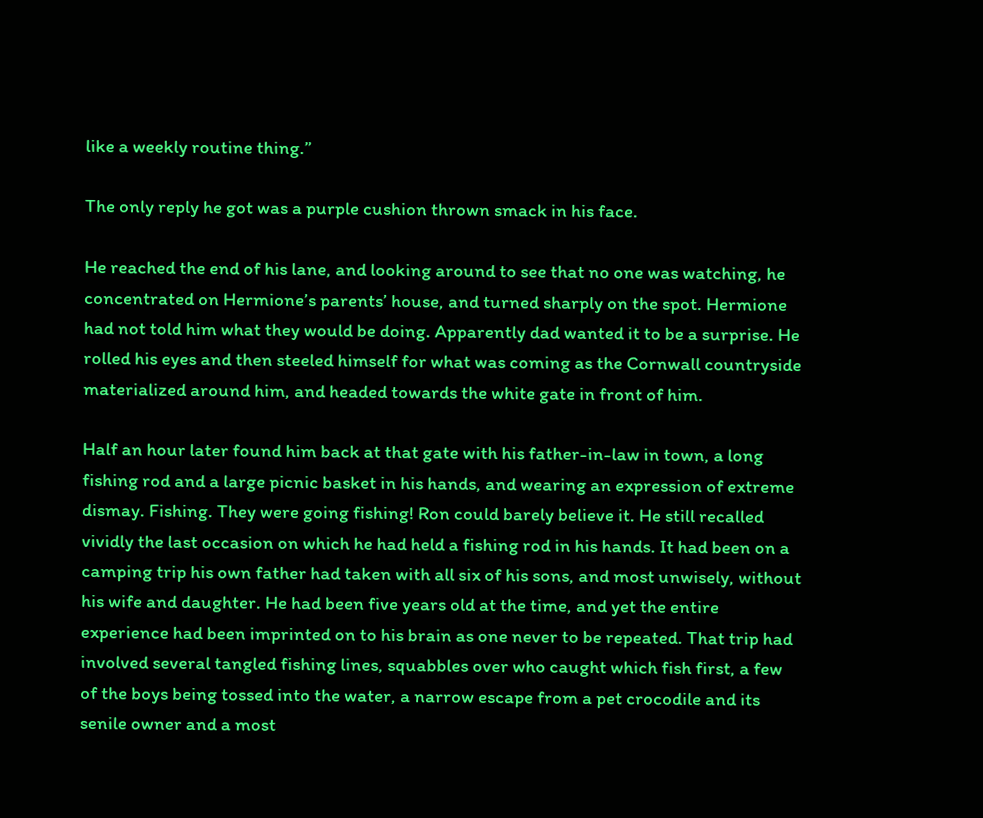like a weekly routine thing.”

The only reply he got was a purple cushion thrown smack in his face.

He reached the end of his lane, and looking around to see that no one was watching, he concentrated on Hermione’s parents’ house, and turned sharply on the spot. Hermione had not told him what they would be doing. Apparently dad wanted it to be a surprise. He rolled his eyes and then steeled himself for what was coming as the Cornwall countryside materialized around him, and headed towards the white gate in front of him.

Half an hour later found him back at that gate with his father-in-law in town, a long fishing rod and a large picnic basket in his hands, and wearing an expression of extreme dismay. Fishing. They were going fishing! Ron could barely believe it. He still recalled vividly the last occasion on which he had held a fishing rod in his hands. It had been on a camping trip his own father had taken with all six of his sons, and most unwisely, without his wife and daughter. He had been five years old at the time, and yet the entire experience had been imprinted on to his brain as one never to be repeated. That trip had involved several tangled fishing lines, squabbles over who caught which fish first, a few of the boys being tossed into the water, a narrow escape from a pet crocodile and its senile owner and a most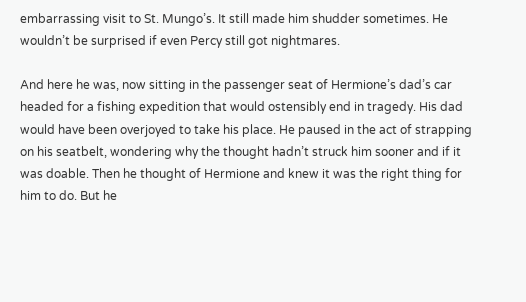embarrassing visit to St. Mungo’s. It still made him shudder sometimes. He wouldn’t be surprised if even Percy still got nightmares.

And here he was, now sitting in the passenger seat of Hermione’s dad’s car headed for a fishing expedition that would ostensibly end in tragedy. His dad would have been overjoyed to take his place. He paused in the act of strapping on his seatbelt, wondering why the thought hadn’t struck him sooner and if it was doable. Then he thought of Hermione and knew it was the right thing for him to do. But he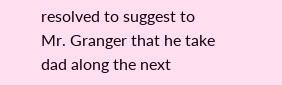resolved to suggest to Mr. Granger that he take dad along the next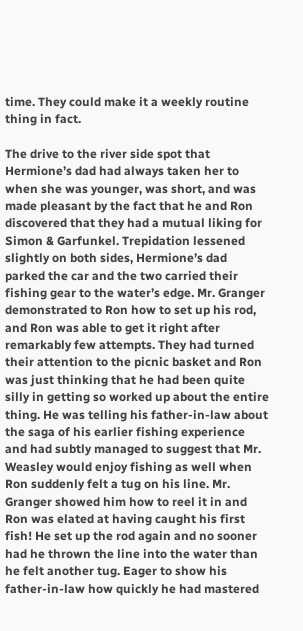time. They could make it a weekly routine thing in fact.

The drive to the river side spot that Hermione’s dad had always taken her to when she was younger, was short, and was made pleasant by the fact that he and Ron discovered that they had a mutual liking for Simon & Garfunkel. Trepidation lessened slightly on both sides, Hermione’s dad parked the car and the two carried their fishing gear to the water’s edge. Mr. Granger demonstrated to Ron how to set up his rod, and Ron was able to get it right after remarkably few attempts. They had turned their attention to the picnic basket and Ron was just thinking that he had been quite silly in getting so worked up about the entire thing. He was telling his father-in-law about the saga of his earlier fishing experience and had subtly managed to suggest that Mr. Weasley would enjoy fishing as well when Ron suddenly felt a tug on his line. Mr. Granger showed him how to reel it in and Ron was elated at having caught his first fish! He set up the rod again and no sooner had he thrown the line into the water than he felt another tug. Eager to show his father-in-law how quickly he had mastered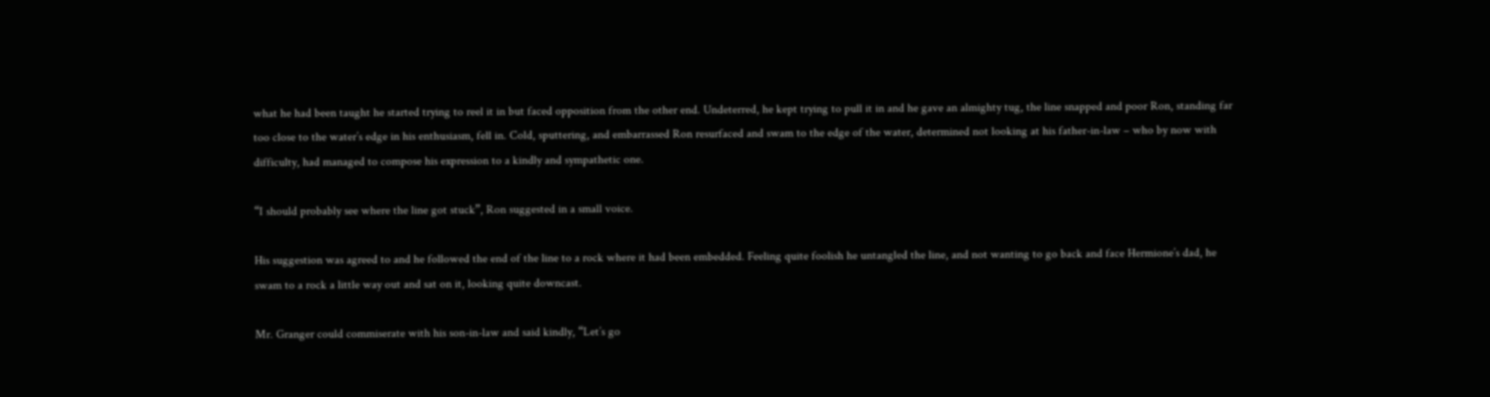what he had been taught he started trying to reel it in but faced opposition from the other end. Undeterred, he kept trying to pull it in and he gave an almighty tug, the line snapped and poor Ron, standing far too close to the water’s edge in his enthusiasm, fell in. Cold, sputtering, and embarrassed Ron resurfaced and swam to the edge of the water, determined not looking at his father-in-law – who by now with difficulty, had managed to compose his expression to a kindly and sympathetic one.

“I should probably see where the line got stuck”, Ron suggested in a small voice.

His suggestion was agreed to and he followed the end of the line to a rock where it had been embedded. Feeling quite foolish he untangled the line, and not wanting to go back and face Hermione’s dad, he swam to a rock a little way out and sat on it, looking quite downcast.

Mr. Granger could commiserate with his son-in-law and said kindly, “Let’s go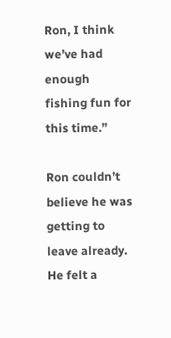Ron, I think we’ve had enough fishing fun for this time.”

Ron couldn’t believe he was getting to leave already. He felt a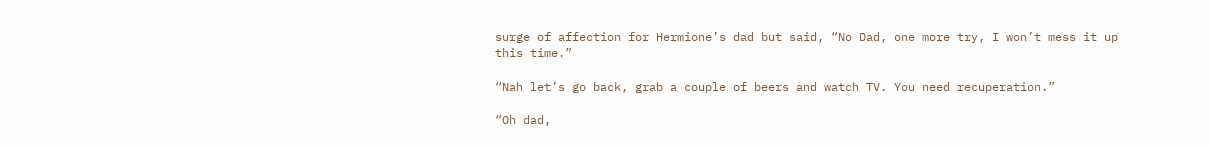surge of affection for Hermione’s dad but said, “No Dad, one more try, I won’t mess it up this time.”

“Nah let’s go back, grab a couple of beers and watch TV. You need recuperation.”

“Oh dad,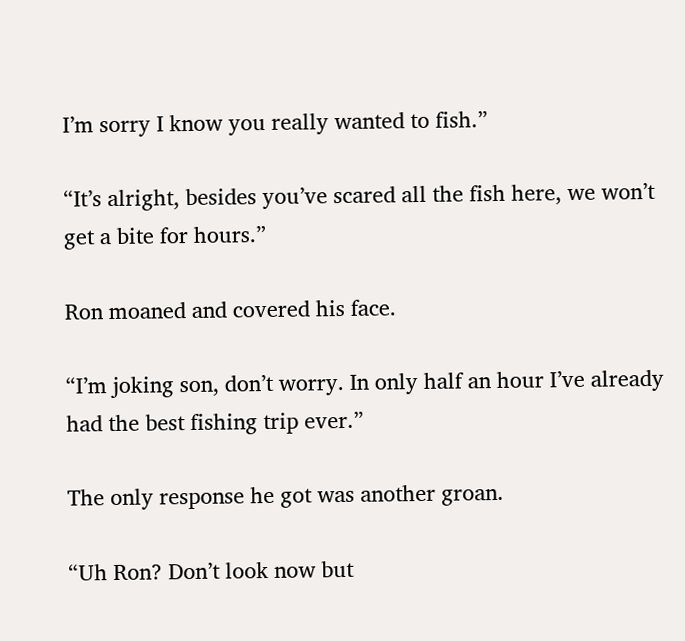I’m sorry I know you really wanted to fish.”

“It’s alright, besides you’ve scared all the fish here, we won’t get a bite for hours.”

Ron moaned and covered his face.

“I’m joking son, don’t worry. In only half an hour I’ve already had the best fishing trip ever.”

The only response he got was another groan.

“Uh Ron? Don’t look now but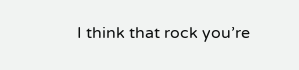I think that rock you’re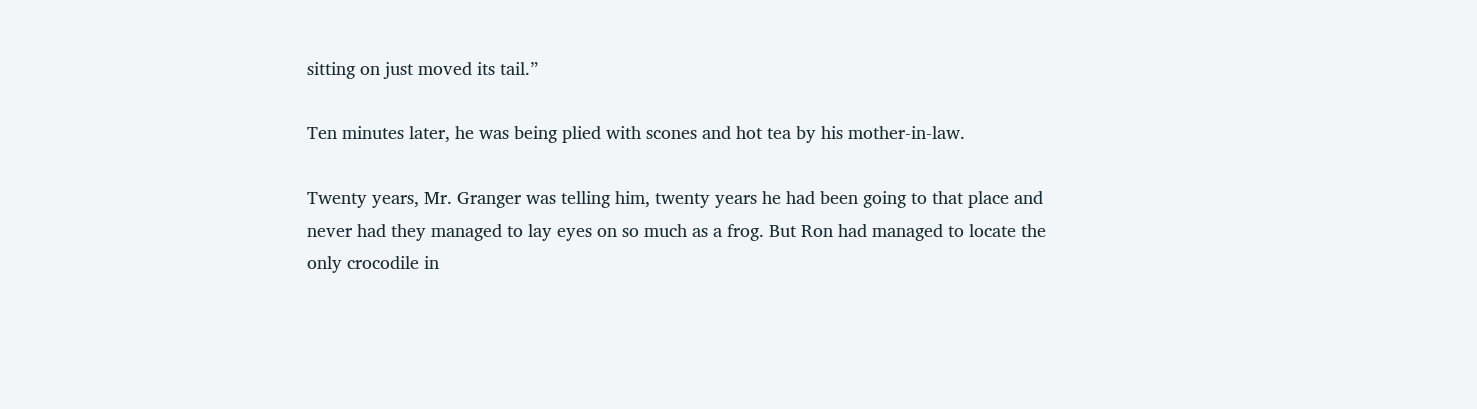sitting on just moved its tail.”

Ten minutes later, he was being plied with scones and hot tea by his mother-in-law.

Twenty years, Mr. Granger was telling him, twenty years he had been going to that place and never had they managed to lay eyes on so much as a frog. But Ron had managed to locate the only crocodile in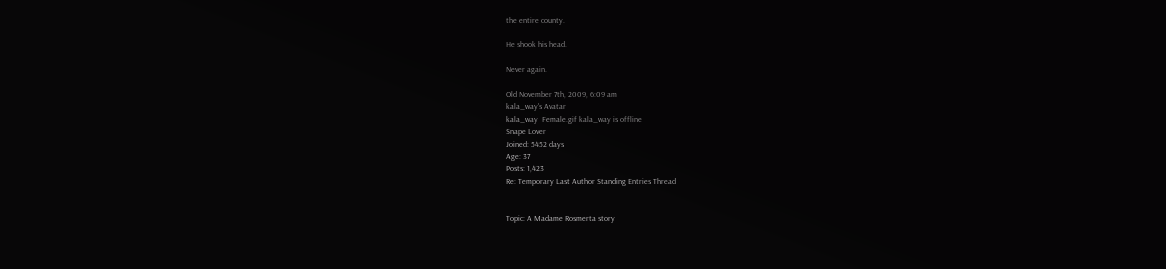the entire county.

He shook his head.

Never again.

Old November 7th, 2009, 6:09 am
kala_way's Avatar
kala_way  Female.gif kala_way is offline
Snape Lover
Joined: 5452 days
Age: 37
Posts: 1,423
Re: Temporary Last Author Standing Entries Thread


Topic: A Madame Rosmerta story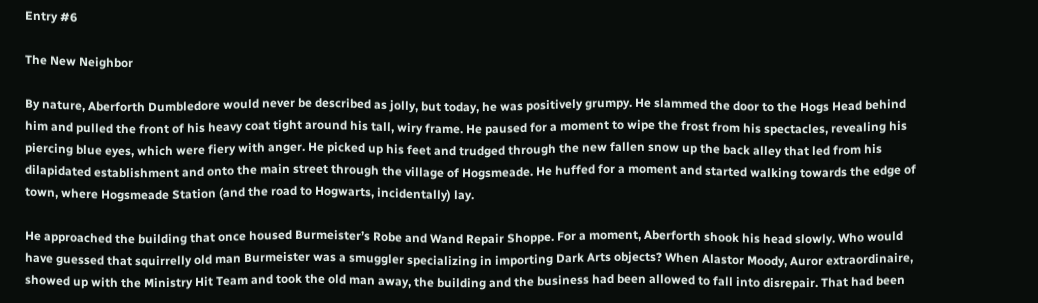Entry #6

The New Neighbor

By nature, Aberforth Dumbledore would never be described as jolly, but today, he was positively grumpy. He slammed the door to the Hogs Head behind him and pulled the front of his heavy coat tight around his tall, wiry frame. He paused for a moment to wipe the frost from his spectacles, revealing his piercing blue eyes, which were fiery with anger. He picked up his feet and trudged through the new fallen snow up the back alley that led from his dilapidated establishment and onto the main street through the village of Hogsmeade. He huffed for a moment and started walking towards the edge of town, where Hogsmeade Station (and the road to Hogwarts, incidentally) lay.

He approached the building that once housed Burmeister’s Robe and Wand Repair Shoppe. For a moment, Aberforth shook his head slowly. Who would have guessed that squirrelly old man Burmeister was a smuggler specializing in importing Dark Arts objects? When Alastor Moody, Auror extraordinaire, showed up with the Ministry Hit Team and took the old man away, the building and the business had been allowed to fall into disrepair. That had been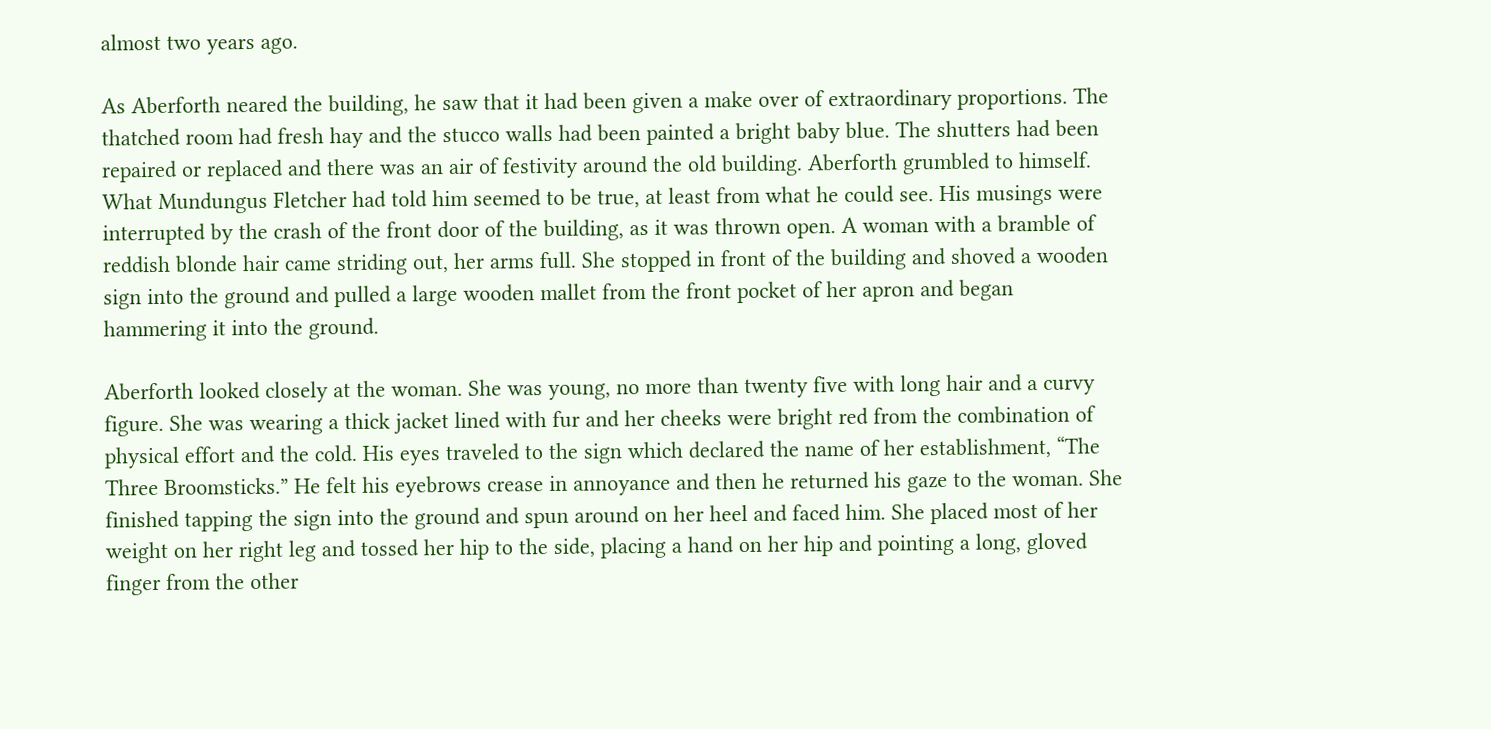almost two years ago.

As Aberforth neared the building, he saw that it had been given a make over of extraordinary proportions. The thatched room had fresh hay and the stucco walls had been painted a bright baby blue. The shutters had been repaired or replaced and there was an air of festivity around the old building. Aberforth grumbled to himself. What Mundungus Fletcher had told him seemed to be true, at least from what he could see. His musings were interrupted by the crash of the front door of the building, as it was thrown open. A woman with a bramble of reddish blonde hair came striding out, her arms full. She stopped in front of the building and shoved a wooden sign into the ground and pulled a large wooden mallet from the front pocket of her apron and began hammering it into the ground.

Aberforth looked closely at the woman. She was young, no more than twenty five with long hair and a curvy figure. She was wearing a thick jacket lined with fur and her cheeks were bright red from the combination of physical effort and the cold. His eyes traveled to the sign which declared the name of her establishment, “The Three Broomsticks.” He felt his eyebrows crease in annoyance and then he returned his gaze to the woman. She finished tapping the sign into the ground and spun around on her heel and faced him. She placed most of her weight on her right leg and tossed her hip to the side, placing a hand on her hip and pointing a long, gloved finger from the other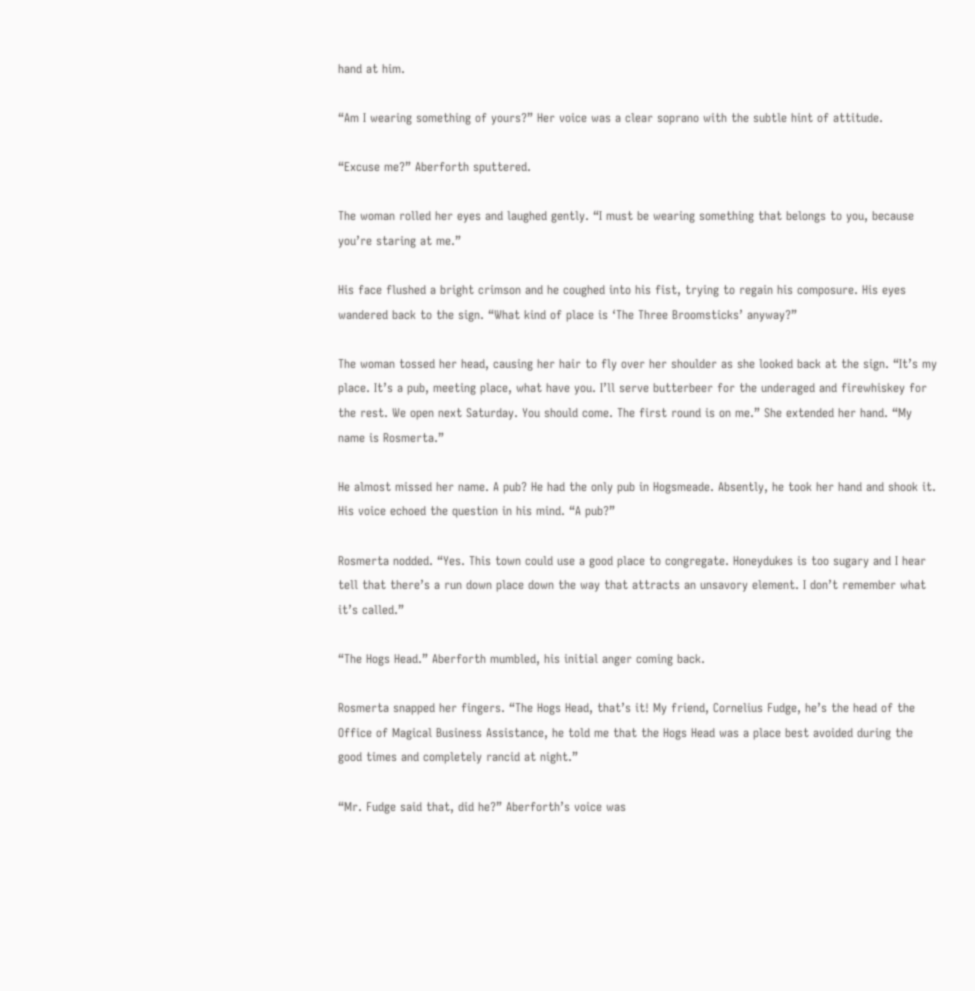hand at him.

“Am I wearing something of yours?” Her voice was a clear soprano with the subtle hint of attitude.

“Excuse me?” Aberforth sputtered.

The woman rolled her eyes and laughed gently. “I must be wearing something that belongs to you, because you’re staring at me.”

His face flushed a bright crimson and he coughed into his fist, trying to regain his composure. His eyes wandered back to the sign. “What kind of place is ‘The Three Broomsticks’ anyway?”

The woman tossed her head, causing her hair to fly over her shoulder as she looked back at the sign. “It’s my place. It’s a pub, meeting place, what have you. I’ll serve butterbeer for the underaged and firewhiskey for the rest. We open next Saturday. You should come. The first round is on me.” She extended her hand. “My name is Rosmerta.”

He almost missed her name. A pub? He had the only pub in Hogsmeade. Absently, he took her hand and shook it. His voice echoed the question in his mind. “A pub?”

Rosmerta nodded. “Yes. This town could use a good place to congregate. Honeydukes is too sugary and I hear tell that there’s a run down place down the way that attracts an unsavory element. I don’t remember what it’s called.”

“The Hogs Head.” Aberforth mumbled, his initial anger coming back.

Rosmerta snapped her fingers. “The Hogs Head, that’s it! My friend, Cornelius Fudge, he’s the head of the Office of Magical Business Assistance, he told me that the Hogs Head was a place best avoided during the good times and completely rancid at night.”

“Mr. Fudge said that, did he?” Aberforth’s voice was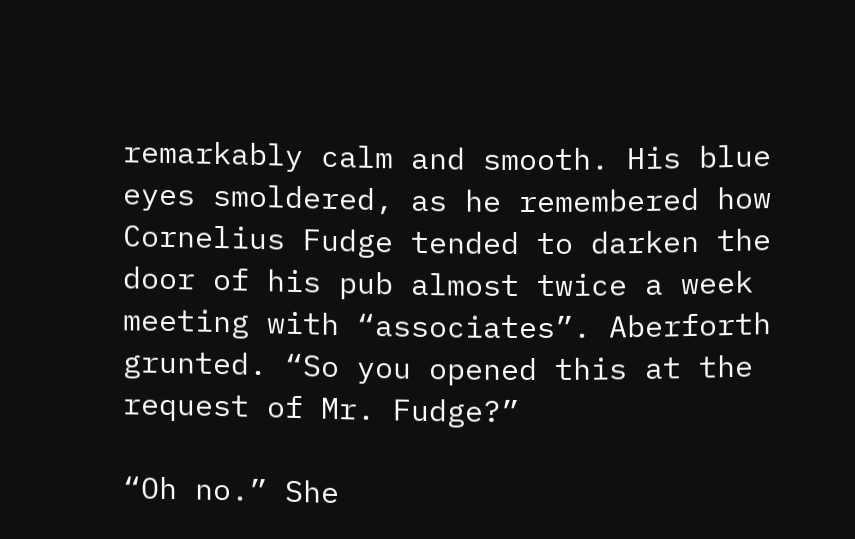remarkably calm and smooth. His blue eyes smoldered, as he remembered how Cornelius Fudge tended to darken the door of his pub almost twice a week meeting with “associates”. Aberforth grunted. “So you opened this at the request of Mr. Fudge?”

“Oh no.” She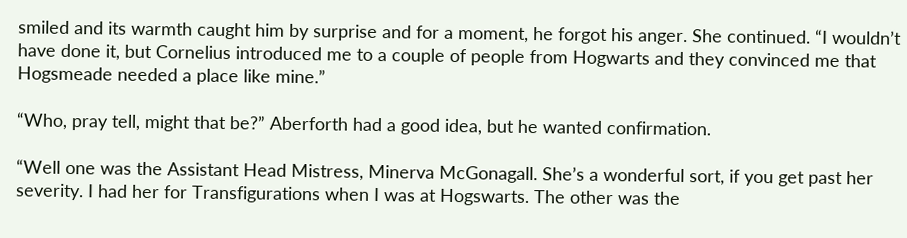smiled and its warmth caught him by surprise and for a moment, he forgot his anger. She continued. “I wouldn’t have done it, but Cornelius introduced me to a couple of people from Hogwarts and they convinced me that Hogsmeade needed a place like mine.”

“Who, pray tell, might that be?” Aberforth had a good idea, but he wanted confirmation.

“Well one was the Assistant Head Mistress, Minerva McGonagall. She’s a wonderful sort, if you get past her severity. I had her for Transfigurations when I was at Hogswarts. The other was the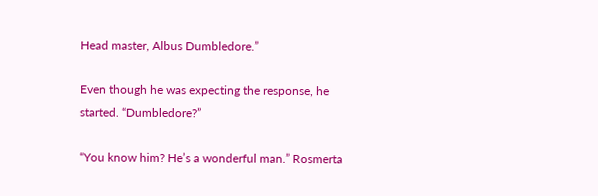Head master, Albus Dumbledore.”

Even though he was expecting the response, he started. “Dumbledore?”

“You know him? He’s a wonderful man.” Rosmerta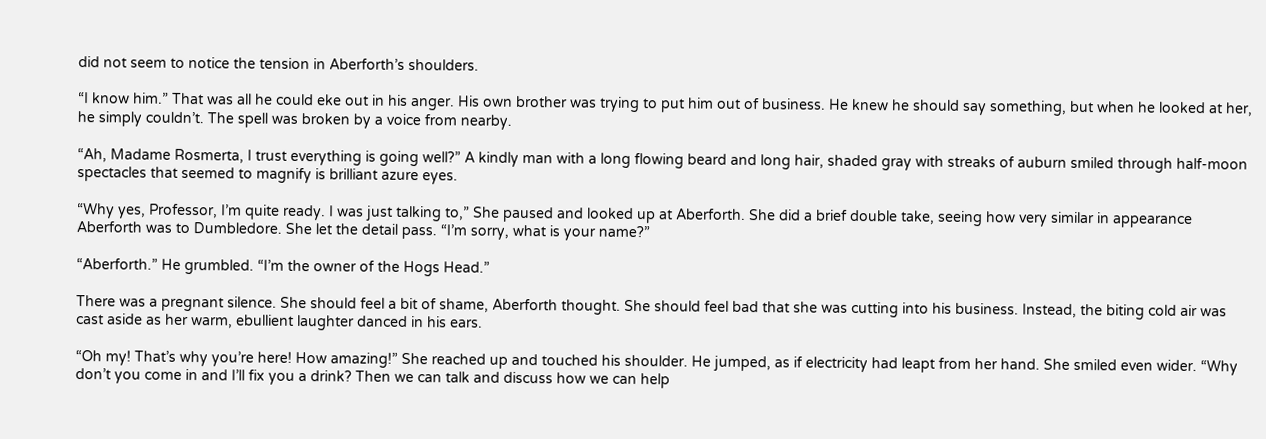did not seem to notice the tension in Aberforth’s shoulders.

“I know him.” That was all he could eke out in his anger. His own brother was trying to put him out of business. He knew he should say something, but when he looked at her, he simply couldn’t. The spell was broken by a voice from nearby.

“Ah, Madame Rosmerta, I trust everything is going well?” A kindly man with a long flowing beard and long hair, shaded gray with streaks of auburn smiled through half-moon spectacles that seemed to magnify is brilliant azure eyes.

“Why yes, Professor, I’m quite ready. I was just talking to,” She paused and looked up at Aberforth. She did a brief double take, seeing how very similar in appearance Aberforth was to Dumbledore. She let the detail pass. “I’m sorry, what is your name?”

“Aberforth.” He grumbled. “I’m the owner of the Hogs Head.”

There was a pregnant silence. She should feel a bit of shame, Aberforth thought. She should feel bad that she was cutting into his business. Instead, the biting cold air was cast aside as her warm, ebullient laughter danced in his ears.

“Oh my! That’s why you’re here! How amazing!” She reached up and touched his shoulder. He jumped, as if electricity had leapt from her hand. She smiled even wider. “Why don’t you come in and I’ll fix you a drink? Then we can talk and discuss how we can help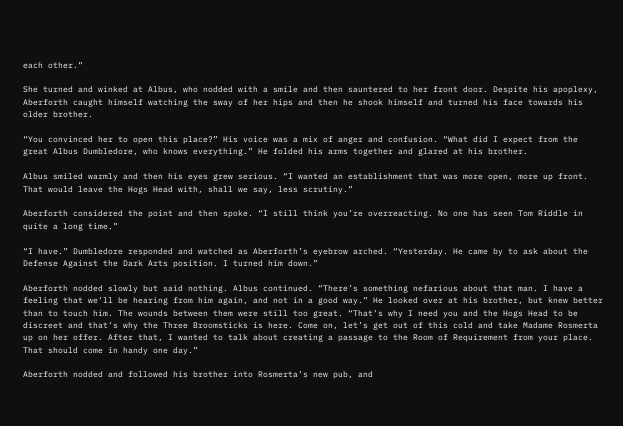each other.”

She turned and winked at Albus, who nodded with a smile and then sauntered to her front door. Despite his apoplexy, Aberforth caught himself watching the sway of her hips and then he shook himself and turned his face towards his older brother.

“You convinced her to open this place?” His voice was a mix of anger and confusion. “What did I expect from the great Albus Dumbledore, who knows everything.” He folded his arms together and glared at his brother.

Albus smiled warmly and then his eyes grew serious. “I wanted an establishment that was more open, more up front. That would leave the Hogs Head with, shall we say, less scrutiny.”

Aberforth considered the point and then spoke. “I still think you’re overreacting. No one has seen Tom Riddle in quite a long time.”

“I have.” Dumbledore responded and watched as Aberforth’s eyebrow arched. “Yesterday. He came by to ask about the Defense Against the Dark Arts position. I turned him down.”

Aberforth nodded slowly but said nothing. Albus continued. “There’s something nefarious about that man. I have a feeling that we’ll be hearing from him again, and not in a good way.” He looked over at his brother, but knew better than to touch him. The wounds between them were still too great. “That’s why I need you and the Hogs Head to be discreet and that’s why the Three Broomsticks is here. Come on, let’s get out of this cold and take Madame Rosmerta up on her offer. After that, I wanted to talk about creating a passage to the Room of Requirement from your place. That should come in handy one day.”

Aberforth nodded and followed his brother into Rosmerta’s new pub, and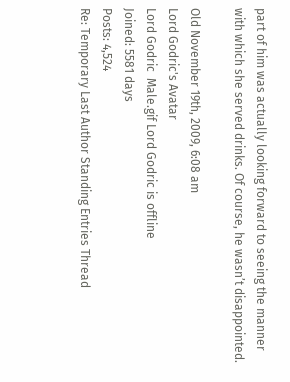part of him was actually looking forward to seeing the manner with which she served drinks. Of course, he wasn’t disappointed.

Old November 19th, 2009, 6:08 am
Lord Godric's Avatar
Lord Godric  Male.gif Lord Godric is offline
Joined: 5581 days
Posts: 4,524
Re: Temporary Last Author Standing Entries Thread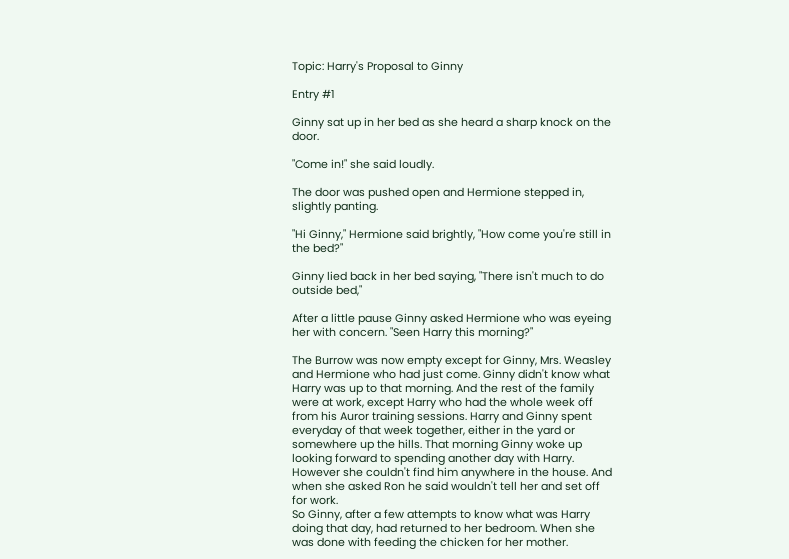Topic: Harry's Proposal to Ginny

Entry #1

Ginny sat up in her bed as she heard a sharp knock on the door.

"Come in!" she said loudly.

The door was pushed open and Hermione stepped in, slightly panting.

"Hi Ginny," Hermione said brightly, "How come you're still in the bed?"

Ginny lied back in her bed saying, "There isn't much to do outside bed,"

After a little pause Ginny asked Hermione who was eyeing her with concern. "Seen Harry this morning?"

The Burrow was now empty except for Ginny, Mrs. Weasley and Hermione who had just come. Ginny didn't know what Harry was up to that morning. And the rest of the family were at work, except Harry who had the whole week off from his Auror training sessions. Harry and Ginny spent everyday of that week together, either in the yard or somewhere up the hills. That morning Ginny woke up looking forward to spending another day with Harry. However she couldn't find him anywhere in the house. And when she asked Ron he said wouldn't tell her and set off for work.
So Ginny, after a few attempts to know what was Harry doing that day, had returned to her bedroom. When she was done with feeding the chicken for her mother.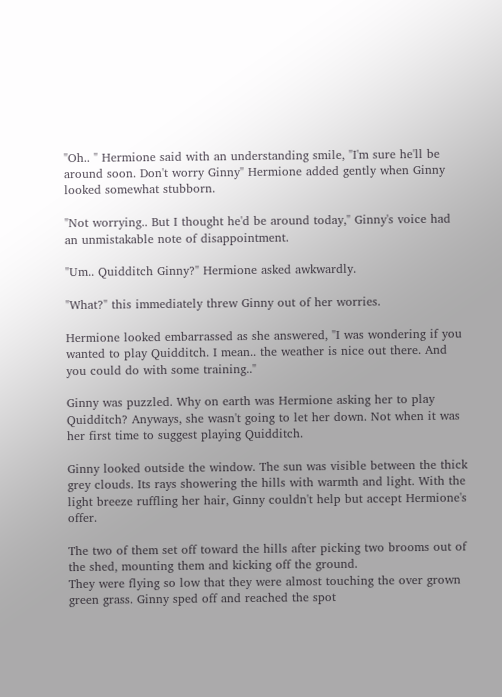"Oh.. " Hermione said with an understanding smile, "I'm sure he'll be around soon. Don't worry Ginny" Hermione added gently when Ginny looked somewhat stubborn.

"Not worrying.. But I thought he'd be around today," Ginny's voice had an unmistakable note of disappointment.

"Um.. Quidditch Ginny?" Hermione asked awkwardly.

"What?" this immediately threw Ginny out of her worries.

Hermione looked embarrassed as she answered, "I was wondering if you wanted to play Quidditch. I mean.. the weather is nice out there. And you could do with some training.."

Ginny was puzzled. Why on earth was Hermione asking her to play Quidditch? Anyways, she wasn't going to let her down. Not when it was her first time to suggest playing Quidditch.

Ginny looked outside the window. The sun was visible between the thick grey clouds. Its rays showering the hills with warmth and light. With the light breeze ruffling her hair, Ginny couldn't help but accept Hermione's offer.

The two of them set off toward the hills after picking two brooms out of the shed, mounting them and kicking off the ground.
They were flying so low that they were almost touching the over grown green grass. Ginny sped off and reached the spot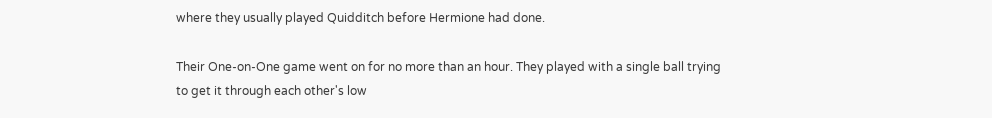where they usually played Quidditch before Hermione had done.

Their One-on-One game went on for no more than an hour. They played with a single ball trying to get it through each other's low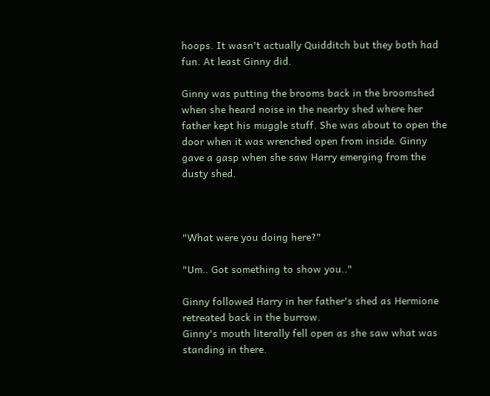hoops. It wasn't actually Quidditch but they both had fun. At least Ginny did.

Ginny was putting the brooms back in the broomshed when she heard noise in the nearby shed where her father kept his muggle stuff. She was about to open the door when it was wrenched open from inside. Ginny gave a gasp when she saw Harry emerging from the dusty shed.



"What were you doing here?"

"Um.. Got something to show you.."

Ginny followed Harry in her father's shed as Hermione retreated back in the burrow.
Ginny's mouth literally fell open as she saw what was standing in there.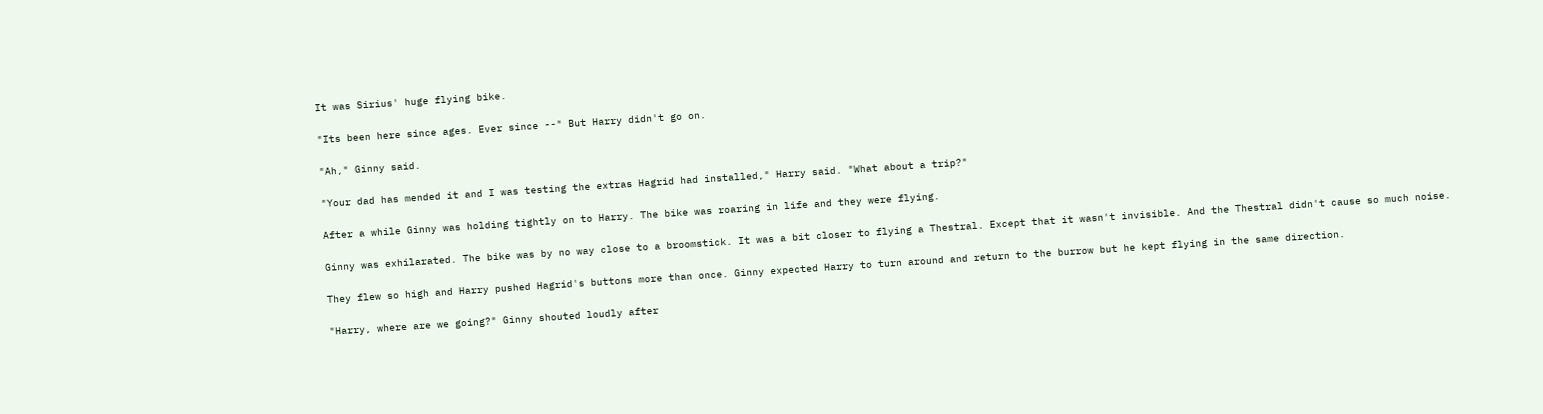It was Sirius' huge flying bike.

"Its been here since ages. Ever since --" But Harry didn't go on.

"Ah," Ginny said.

"Your dad has mended it and I was testing the extras Hagrid had installed," Harry said. "What about a trip?"

After a while Ginny was holding tightly on to Harry. The bike was roaring in life and they were flying.

Ginny was exhilarated. The bike was by no way close to a broomstick. It was a bit closer to flying a Thestral. Except that it wasn't invisible. And the Thestral didn't cause so much noise.

They flew so high and Harry pushed Hagrid's buttons more than once. Ginny expected Harry to turn around and return to the burrow but he kept flying in the same direction.

"Harry, where are we going?" Ginny shouted loudly after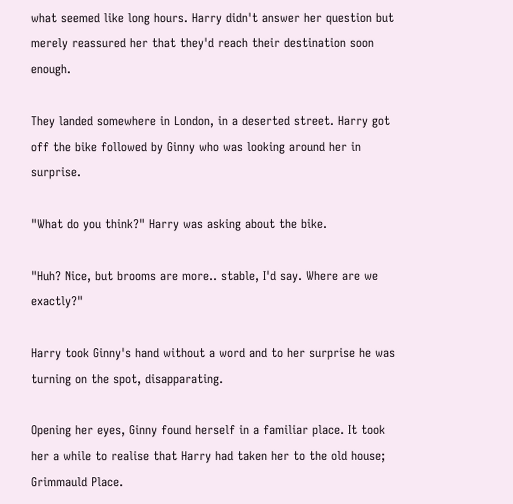what seemed like long hours. Harry didn't answer her question but merely reassured her that they'd reach their destination soon enough.

They landed somewhere in London, in a deserted street. Harry got off the bike followed by Ginny who was looking around her in surprise.

"What do you think?" Harry was asking about the bike.

"Huh? Nice, but brooms are more.. stable, I'd say. Where are we exactly?"

Harry took Ginny's hand without a word and to her surprise he was turning on the spot, disapparating.

Opening her eyes, Ginny found herself in a familiar place. It took her a while to realise that Harry had taken her to the old house; Grimmauld Place.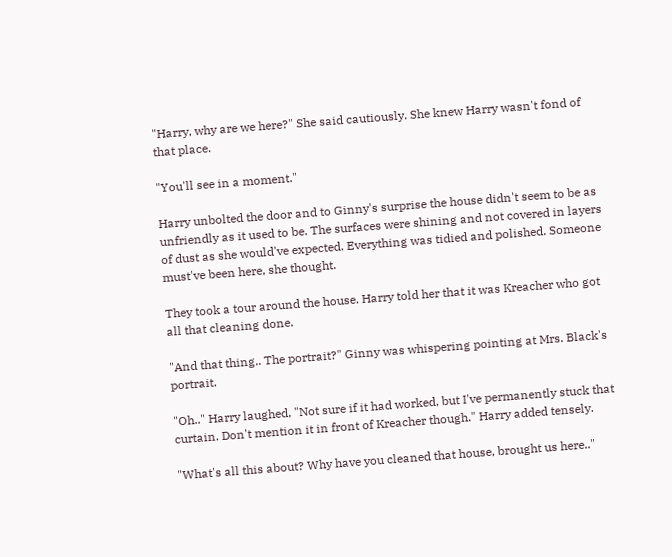"Harry, why are we here?" She said cautiously. She knew Harry wasn't fond of that place.

"You'll see in a moment."

Harry unbolted the door and to Ginny's surprise the house didn't seem to be as unfriendly as it used to be. The surfaces were shining and not covered in layers of dust as she would've expected. Everything was tidied and polished. Someone must've been here, she thought.

They took a tour around the house. Harry told her that it was Kreacher who got all that cleaning done.

"And that thing.. The portrait?" Ginny was whispering pointing at Mrs. Black's portrait.

"Oh.." Harry laughed, "Not sure if it had worked, but I've permanently stuck that curtain. Don't mention it in front of Kreacher though." Harry added tensely.

"What's all this about? Why have you cleaned that house, brought us here.."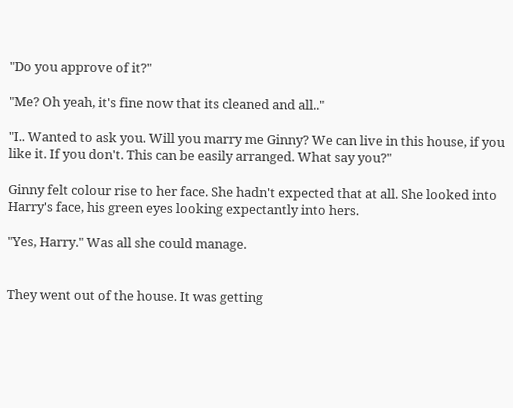"Do you approve of it?"

"Me? Oh yeah, it's fine now that its cleaned and all.."

"I.. Wanted to ask you. Will you marry me Ginny? We can live in this house, if you like it. If you don't. This can be easily arranged. What say you?"

Ginny felt colour rise to her face. She hadn't expected that at all. She looked into Harry's face, his green eyes looking expectantly into hers.

"Yes, Harry." Was all she could manage.


They went out of the house. It was getting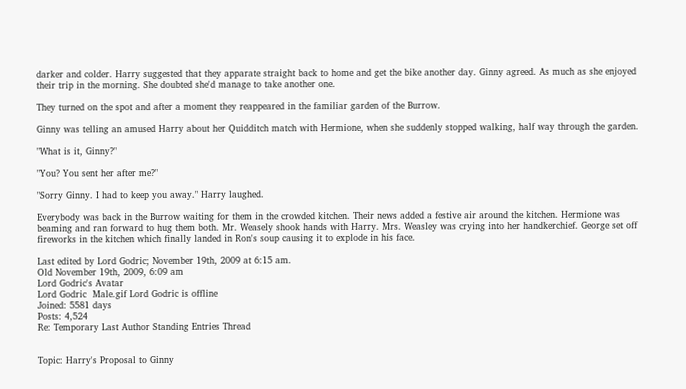darker and colder. Harry suggested that they apparate straight back to home and get the bike another day. Ginny agreed. As much as she enjoyed their trip in the morning. She doubted she'd manage to take another one.

They turned on the spot and after a moment they reappeared in the familiar garden of the Burrow.

Ginny was telling an amused Harry about her Quidditch match with Hermione, when she suddenly stopped walking, half way through the garden.

"What is it, Ginny?"

"You? You sent her after me?"

"Sorry Ginny. I had to keep you away." Harry laughed.

Everybody was back in the Burrow waiting for them in the crowded kitchen. Their news added a festive air around the kitchen. Hermione was beaming and ran forward to hug them both. Mr. Weasely shook hands with Harry. Mrs. Weasley was crying into her handkerchief. George set off fireworks in the kitchen which finally landed in Ron's soup causing it to explode in his face.

Last edited by Lord Godric; November 19th, 2009 at 6:15 am.
Old November 19th, 2009, 6:09 am
Lord Godric's Avatar
Lord Godric  Male.gif Lord Godric is offline
Joined: 5581 days
Posts: 4,524
Re: Temporary Last Author Standing Entries Thread


Topic: Harry's Proposal to Ginny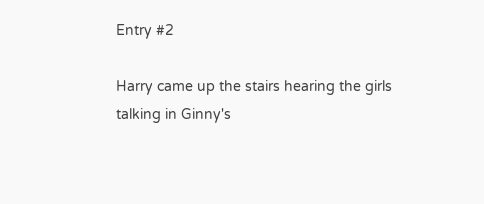Entry #2

Harry came up the stairs hearing the girls talking in Ginny's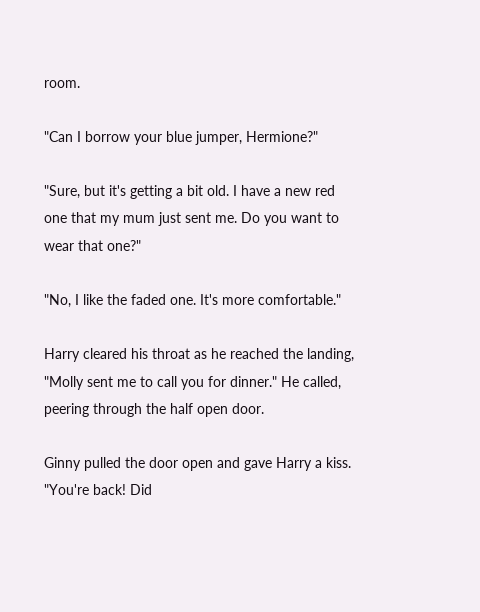room.

"Can I borrow your blue jumper, Hermione?"

"Sure, but it's getting a bit old. I have a new red one that my mum just sent me. Do you want to wear that one?"

"No, I like the faded one. It's more comfortable."

Harry cleared his throat as he reached the landing, "Molly sent me to call you for dinner." He called, peering through the half open door.

Ginny pulled the door open and gave Harry a kiss. "You're back! Did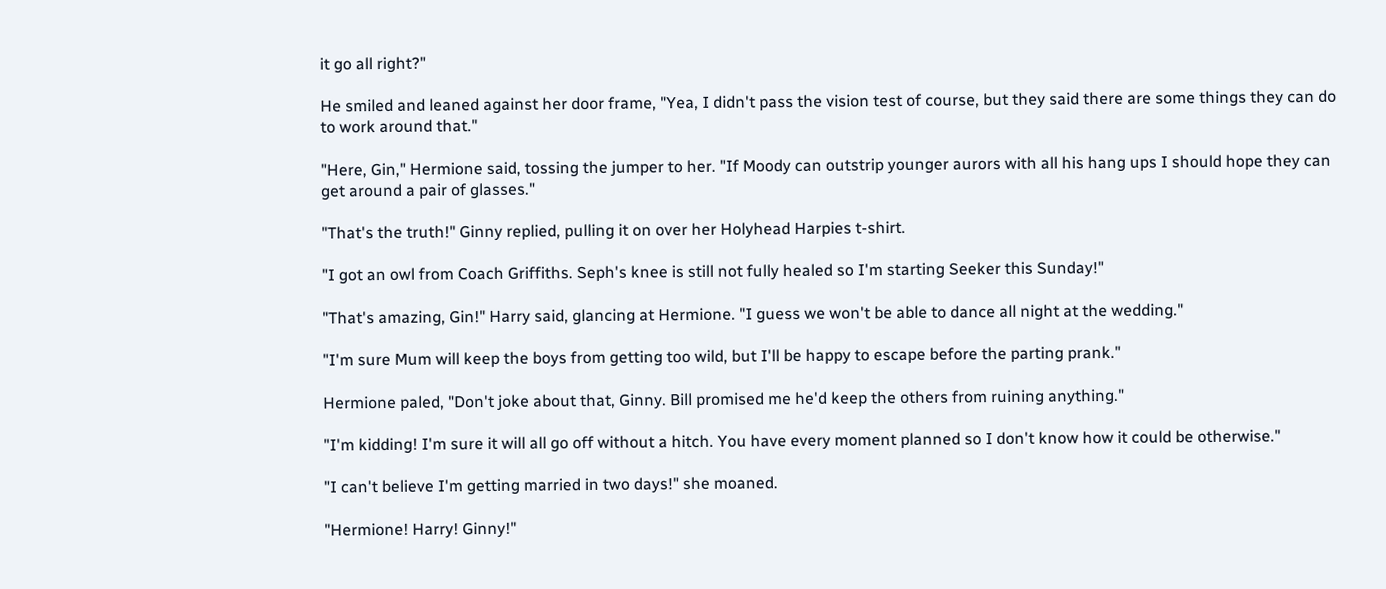it go all right?"

He smiled and leaned against her door frame, "Yea, I didn't pass the vision test of course, but they said there are some things they can do to work around that."

"Here, Gin," Hermione said, tossing the jumper to her. "If Moody can outstrip younger aurors with all his hang ups I should hope they can get around a pair of glasses."

"That's the truth!" Ginny replied, pulling it on over her Holyhead Harpies t-shirt.

"I got an owl from Coach Griffiths. Seph's knee is still not fully healed so I'm starting Seeker this Sunday!"

"That's amazing, Gin!" Harry said, glancing at Hermione. "I guess we won't be able to dance all night at the wedding."

"I'm sure Mum will keep the boys from getting too wild, but I'll be happy to escape before the parting prank."

Hermione paled, "Don't joke about that, Ginny. Bill promised me he'd keep the others from ruining anything."

"I'm kidding! I'm sure it will all go off without a hitch. You have every moment planned so I don't know how it could be otherwise."

"I can't believe I'm getting married in two days!" she moaned.

"Hermione! Harry! Ginny!"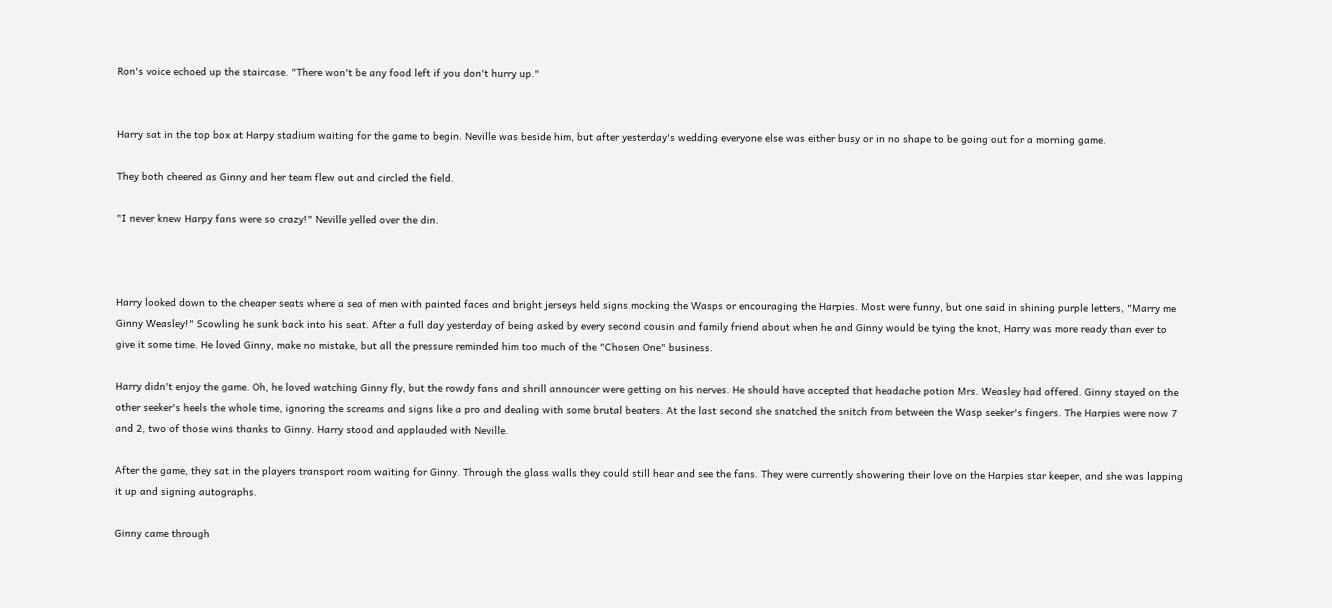Ron's voice echoed up the staircase. "There won't be any food left if you don't hurry up."


Harry sat in the top box at Harpy stadium waiting for the game to begin. Neville was beside him, but after yesterday's wedding everyone else was either busy or in no shape to be going out for a morning game.

They both cheered as Ginny and her team flew out and circled the field.

"I never knew Harpy fans were so crazy!" Neville yelled over the din.



Harry looked down to the cheaper seats where a sea of men with painted faces and bright jerseys held signs mocking the Wasps or encouraging the Harpies. Most were funny, but one said in shining purple letters, "Marry me Ginny Weasley!" Scowling he sunk back into his seat. After a full day yesterday of being asked by every second cousin and family friend about when he and Ginny would be tying the knot, Harry was more ready than ever to give it some time. He loved Ginny, make no mistake, but all the pressure reminded him too much of the "Chosen One" business.

Harry didn't enjoy the game. Oh, he loved watching Ginny fly, but the rowdy fans and shrill announcer were getting on his nerves. He should have accepted that headache potion Mrs. Weasley had offered. Ginny stayed on the other seeker's heels the whole time, ignoring the screams and signs like a pro and dealing with some brutal beaters. At the last second she snatched the snitch from between the Wasp seeker's fingers. The Harpies were now 7 and 2, two of those wins thanks to Ginny. Harry stood and applauded with Neville.

After the game, they sat in the players transport room waiting for Ginny. Through the glass walls they could still hear and see the fans. They were currently showering their love on the Harpies star keeper, and she was lapping it up and signing autographs.

Ginny came through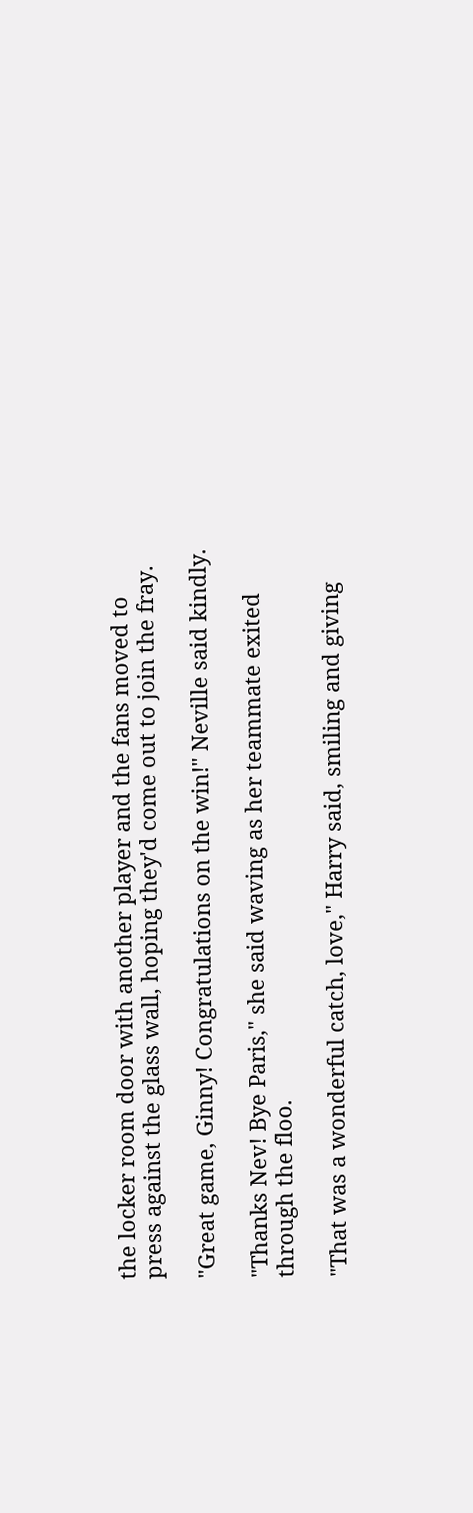the locker room door with another player and the fans moved to press against the glass wall, hoping they'd come out to join the fray.

"Great game, Ginny! Congratulations on the win!" Neville said kindly.

"Thanks Nev! Bye Paris," she said waving as her teammate exited through the floo.

"That was a wonderful catch, love," Harry said, smiling and giving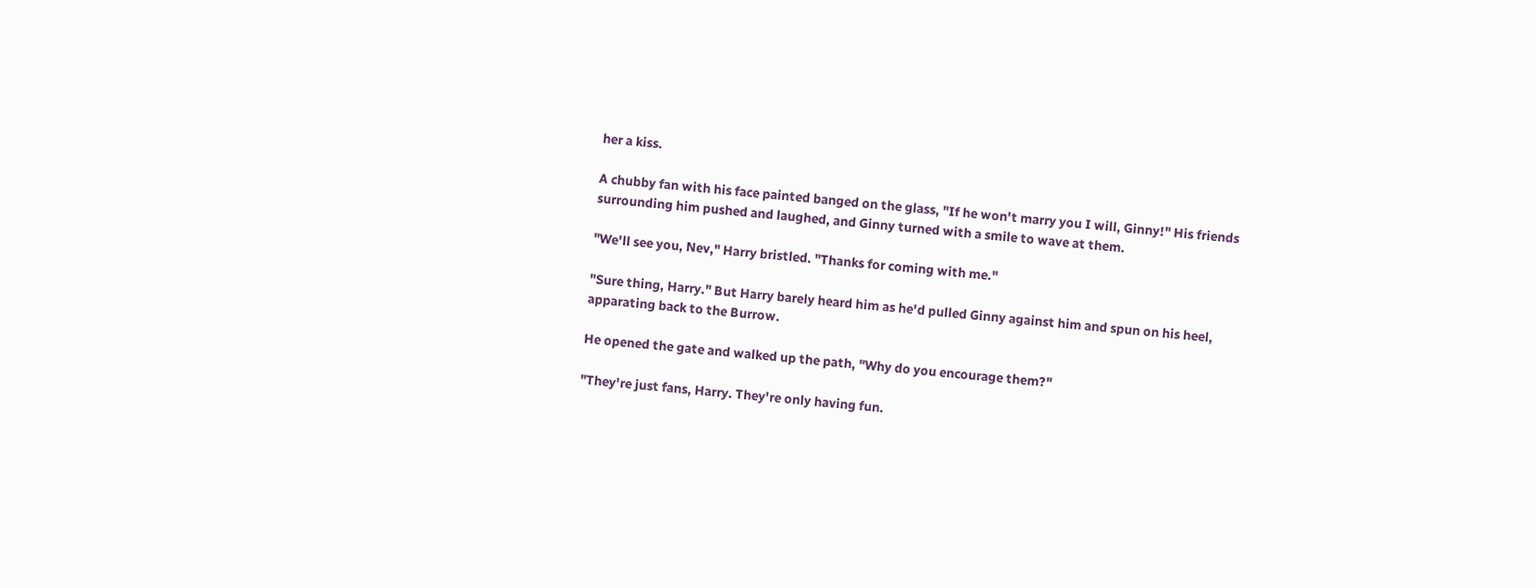her a kiss.

A chubby fan with his face painted banged on the glass, "If he won't marry you I will, Ginny!" His friends surrounding him pushed and laughed, and Ginny turned with a smile to wave at them.

"We'll see you, Nev," Harry bristled. "Thanks for coming with me."

"Sure thing, Harry." But Harry barely heard him as he'd pulled Ginny against him and spun on his heel, apparating back to the Burrow.

He opened the gate and walked up the path, "Why do you encourage them?"

"They're just fans, Harry. They're only having fun.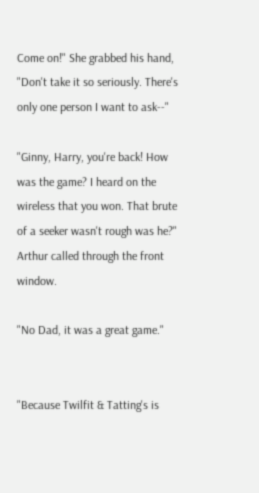Come on!" She grabbed his hand, "Don't take it so seriously. There's only one person I want to ask--"

"Ginny, Harry, you're back! How was the game? I heard on the wireless that you won. That brute of a seeker wasn't rough was he?" Arthur called through the front window.

"No Dad, it was a great game."


"Because Twilfit & Tatting's is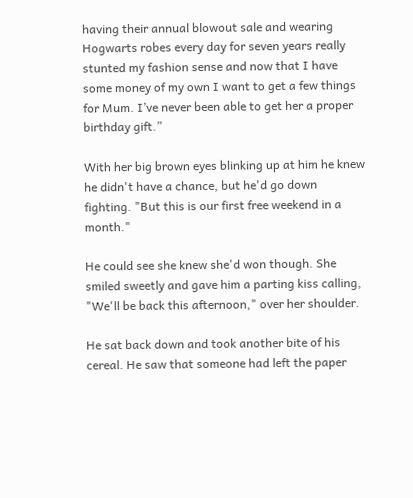having their annual blowout sale and wearing Hogwarts robes every day for seven years really stunted my fashion sense and now that I have some money of my own I want to get a few things for Mum. I’ve never been able to get her a proper birthday gift.”

With her big brown eyes blinking up at him he knew he didn't have a chance, but he'd go down fighting. "But this is our first free weekend in a month."

He could see she knew she'd won though. She smiled sweetly and gave him a parting kiss calling, "We'll be back this afternoon," over her shoulder.

He sat back down and took another bite of his cereal. He saw that someone had left the paper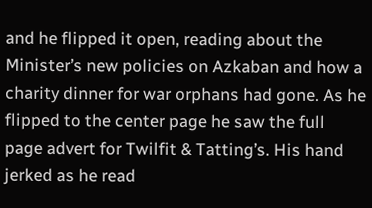and he flipped it open, reading about the Minister’s new policies on Azkaban and how a charity dinner for war orphans had gone. As he flipped to the center page he saw the full page advert for Twilfit & Tatting’s. His hand jerked as he read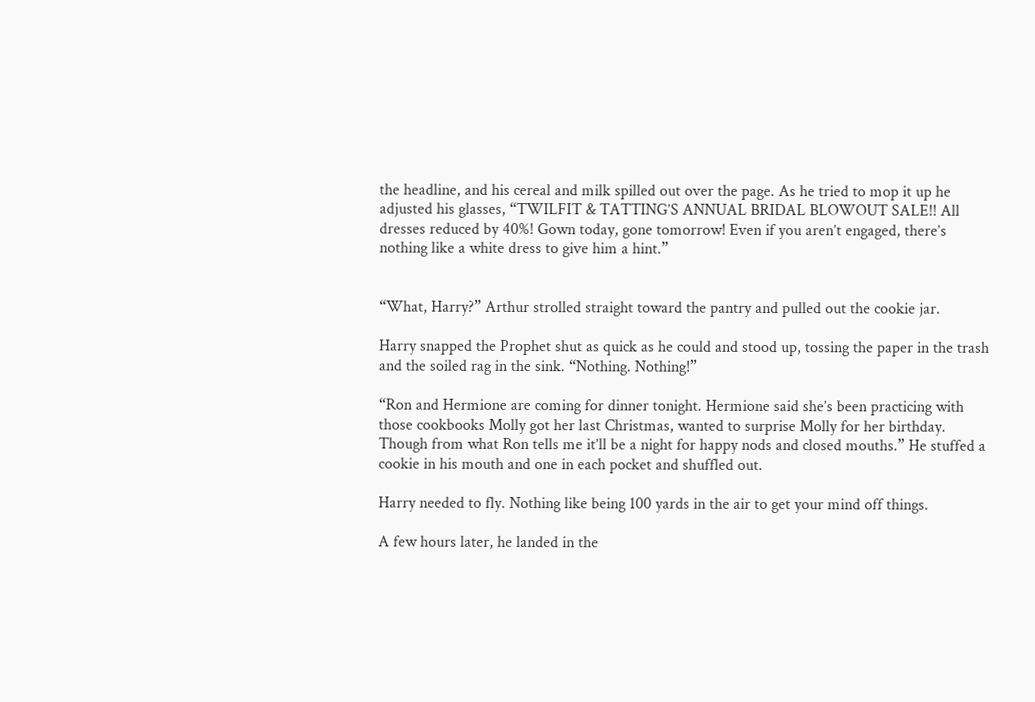the headline, and his cereal and milk spilled out over the page. As he tried to mop it up he adjusted his glasses, “TWILFIT & TATTING’S ANNUAL BRIDAL BLOWOUT SALE!! All dresses reduced by 40%! Gown today, gone tomorrow! Even if you aren’t engaged, there’s nothing like a white dress to give him a hint.”


“What, Harry?” Arthur strolled straight toward the pantry and pulled out the cookie jar.

Harry snapped the Prophet shut as quick as he could and stood up, tossing the paper in the trash and the soiled rag in the sink. “Nothing. Nothing!”

“Ron and Hermione are coming for dinner tonight. Hermione said she’s been practicing with those cookbooks Molly got her last Christmas, wanted to surprise Molly for her birthday. Though from what Ron tells me it’ll be a night for happy nods and closed mouths.” He stuffed a cookie in his mouth and one in each pocket and shuffled out.

Harry needed to fly. Nothing like being 100 yards in the air to get your mind off things.

A few hours later, he landed in the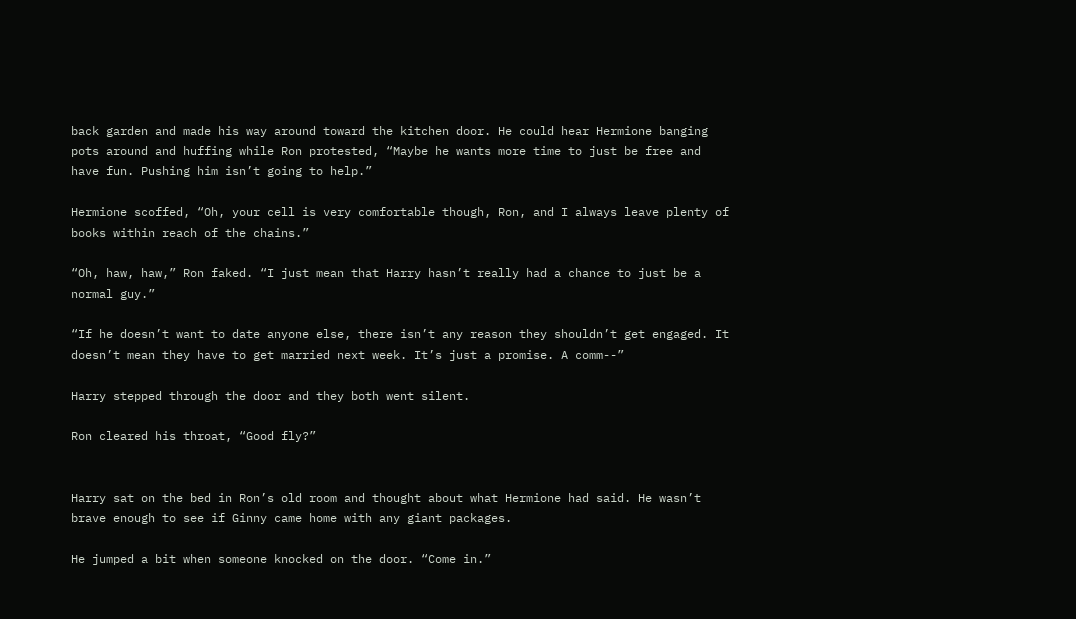back garden and made his way around toward the kitchen door. He could hear Hermione banging pots around and huffing while Ron protested, “Maybe he wants more time to just be free and have fun. Pushing him isn’t going to help.”

Hermione scoffed, “Oh, your cell is very comfortable though, Ron, and I always leave plenty of books within reach of the chains.”

“Oh, haw, haw,” Ron faked. “I just mean that Harry hasn’t really had a chance to just be a normal guy.”

“If he doesn’t want to date anyone else, there isn’t any reason they shouldn’t get engaged. It doesn’t mean they have to get married next week. It’s just a promise. A comm--”

Harry stepped through the door and they both went silent.

Ron cleared his throat, “Good fly?”


Harry sat on the bed in Ron’s old room and thought about what Hermione had said. He wasn’t brave enough to see if Ginny came home with any giant packages.

He jumped a bit when someone knocked on the door. “Come in.”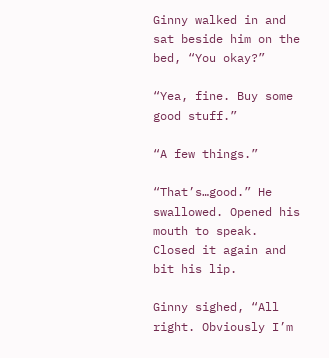Ginny walked in and sat beside him on the bed, “You okay?”

“Yea, fine. Buy some good stuff.”

“A few things.”

“That’s…good.” He swallowed. Opened his mouth to speak. Closed it again and bit his lip.

Ginny sighed, “All right. Obviously I’m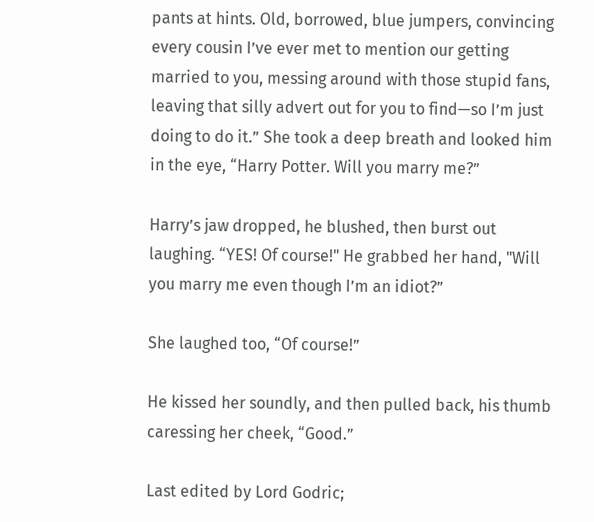pants at hints. Old, borrowed, blue jumpers, convincing every cousin I’ve ever met to mention our getting married to you, messing around with those stupid fans, leaving that silly advert out for you to find—so I’m just doing to do it.” She took a deep breath and looked him in the eye, “Harry Potter. Will you marry me?”

Harry’s jaw dropped, he blushed, then burst out laughing. “YES! Of course!" He grabbed her hand, "Will you marry me even though I’m an idiot?”

She laughed too, “Of course!”

He kissed her soundly, and then pulled back, his thumb caressing her cheek, “Good.”

Last edited by Lord Godric;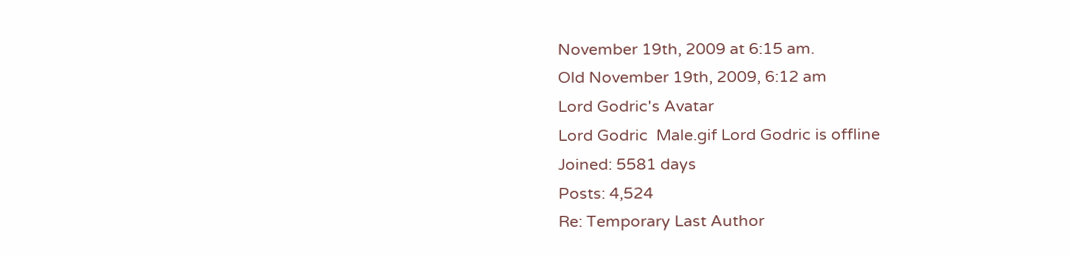November 19th, 2009 at 6:15 am.
Old November 19th, 2009, 6:12 am
Lord Godric's Avatar
Lord Godric  Male.gif Lord Godric is offline
Joined: 5581 days
Posts: 4,524
Re: Temporary Last Author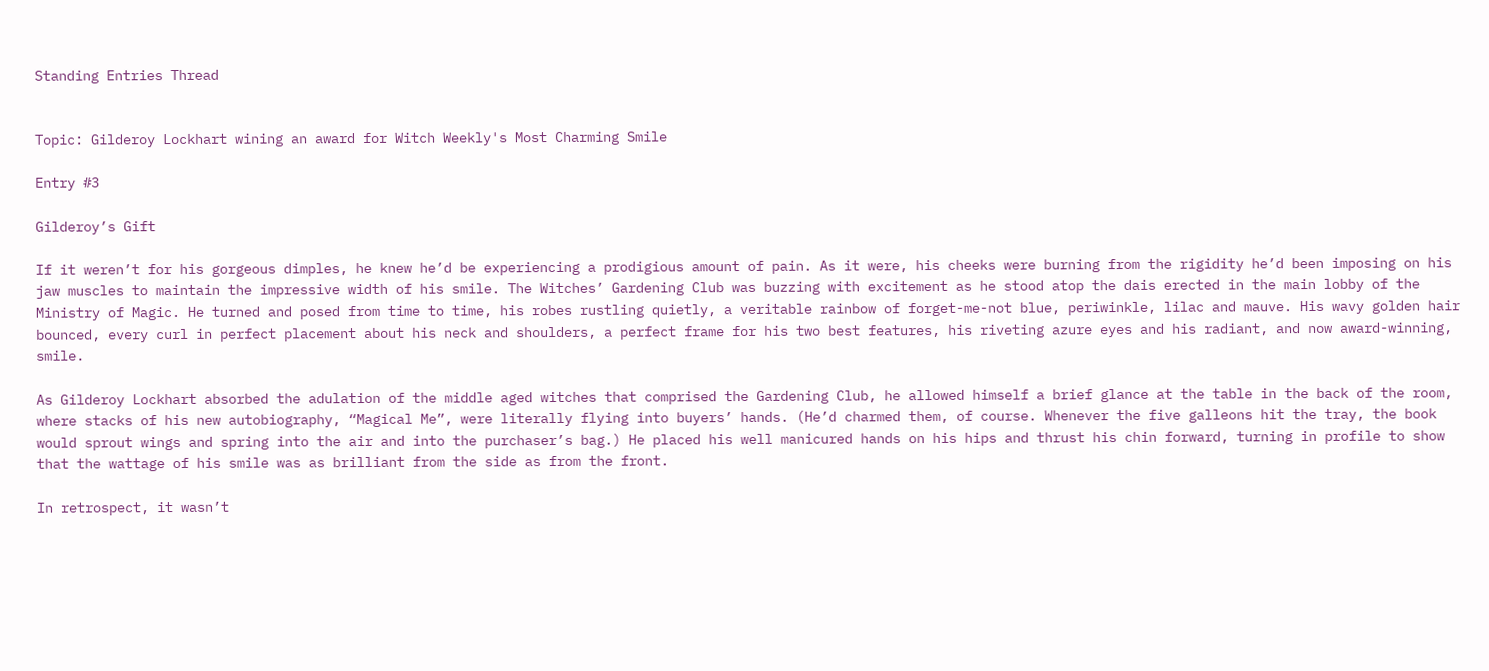Standing Entries Thread


Topic: Gilderoy Lockhart wining an award for Witch Weekly's Most Charming Smile

Entry #3

Gilderoy’s Gift

If it weren’t for his gorgeous dimples, he knew he’d be experiencing a prodigious amount of pain. As it were, his cheeks were burning from the rigidity he’d been imposing on his jaw muscles to maintain the impressive width of his smile. The Witches’ Gardening Club was buzzing with excitement as he stood atop the dais erected in the main lobby of the Ministry of Magic. He turned and posed from time to time, his robes rustling quietly, a veritable rainbow of forget-me-not blue, periwinkle, lilac and mauve. His wavy golden hair bounced, every curl in perfect placement about his neck and shoulders, a perfect frame for his two best features, his riveting azure eyes and his radiant, and now award-winning, smile.

As Gilderoy Lockhart absorbed the adulation of the middle aged witches that comprised the Gardening Club, he allowed himself a brief glance at the table in the back of the room, where stacks of his new autobiography, “Magical Me”, were literally flying into buyers’ hands. (He’d charmed them, of course. Whenever the five galleons hit the tray, the book would sprout wings and spring into the air and into the purchaser’s bag.) He placed his well manicured hands on his hips and thrust his chin forward, turning in profile to show that the wattage of his smile was as brilliant from the side as from the front.

In retrospect, it wasn’t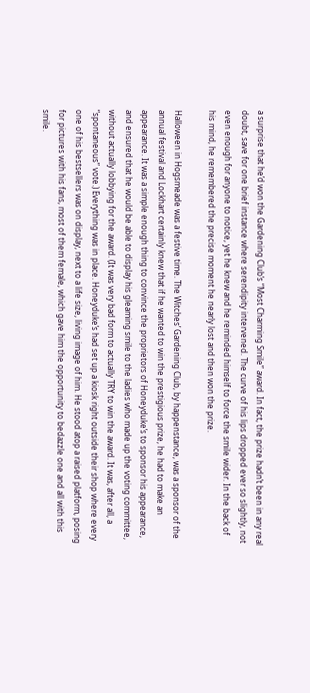a surprise that he’d won the Gardening Club’s “Most Charming Smile” award. In fact, the prize hadn’t been in any real doubt, save for one brief instance where serendipity intervened. The curve of his lips dropped ever so slightly, not even enough for anyone to notice, yet he knew and he reminded himself to force the smile wider. In the back of his mind, he remembered the precise moment he nearly lost and then won the prize.

Halloween in Hogsmeade was a festive time. The Witches’ Gardening Club, by happenstance, was a sponsor of the annual festival and Lockhart certainly knew that if he wanted to win the prestigious prize, he had to make an appearance. It was a simple enough thing to convince the proprietors of Honeyduke’s to sponsor his appearance, and ensured that he would be able to display his gleaming smile to the ladies who made up the voting committee, without actually lobbying for the award. (It was very bad form to actually TRY to win the award. It was, after all, a “spontaneous” vote.) Everything was in place. Honeyduke’s had set up a kiosk right outside their shop where every one of his bestsellers was on display, next to a life size, living image of him. He stood atop a raised platform, posing for pictures with his fans, most of them female, which gave him the opportunity to bedazzle one and all with this smile.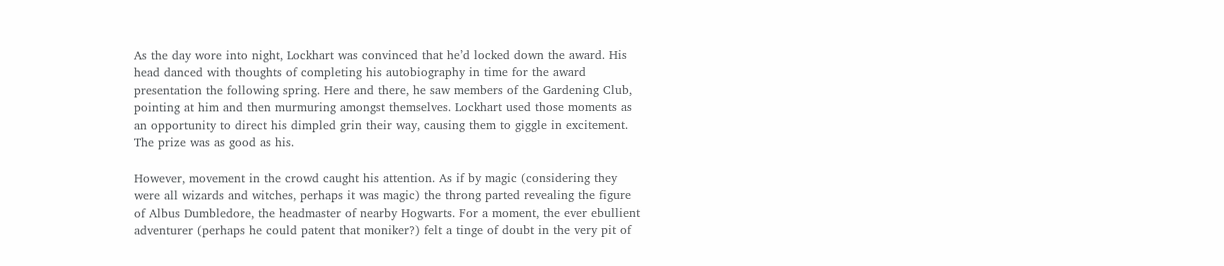As the day wore into night, Lockhart was convinced that he’d locked down the award. His head danced with thoughts of completing his autobiography in time for the award presentation the following spring. Here and there, he saw members of the Gardening Club, pointing at him and then murmuring amongst themselves. Lockhart used those moments as an opportunity to direct his dimpled grin their way, causing them to giggle in excitement. The prize was as good as his.

However, movement in the crowd caught his attention. As if by magic (considering they were all wizards and witches, perhaps it was magic) the throng parted revealing the figure of Albus Dumbledore, the headmaster of nearby Hogwarts. For a moment, the ever ebullient adventurer (perhaps he could patent that moniker?) felt a tinge of doubt in the very pit of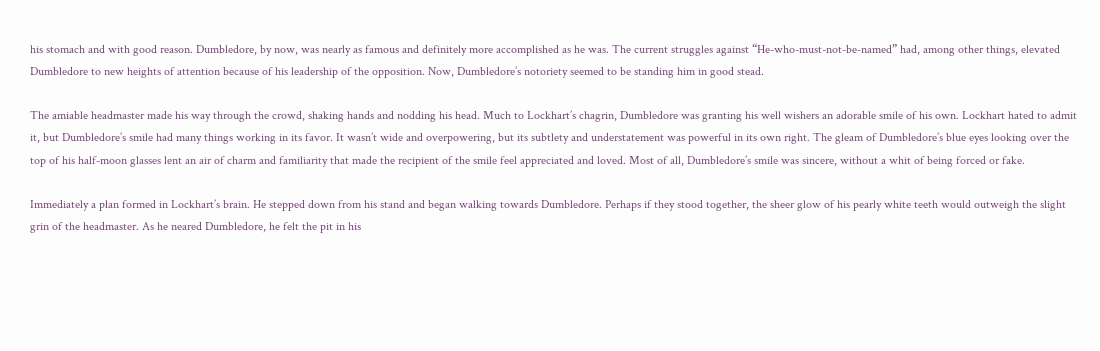his stomach and with good reason. Dumbledore, by now, was nearly as famous and definitely more accomplished as he was. The current struggles against “He-who-must-not-be-named” had, among other things, elevated Dumbledore to new heights of attention because of his leadership of the opposition. Now, Dumbledore’s notoriety seemed to be standing him in good stead.

The amiable headmaster made his way through the crowd, shaking hands and nodding his head. Much to Lockhart’s chagrin, Dumbledore was granting his well wishers an adorable smile of his own. Lockhart hated to admit it, but Dumbledore’s smile had many things working in its favor. It wasn’t wide and overpowering, but its subtlety and understatement was powerful in its own right. The gleam of Dumbledore’s blue eyes looking over the top of his half-moon glasses lent an air of charm and familiarity that made the recipient of the smile feel appreciated and loved. Most of all, Dumbledore’s smile was sincere, without a whit of being forced or fake.

Immediately a plan formed in Lockhart’s brain. He stepped down from his stand and began walking towards Dumbledore. Perhaps if they stood together, the sheer glow of his pearly white teeth would outweigh the slight grin of the headmaster. As he neared Dumbledore, he felt the pit in his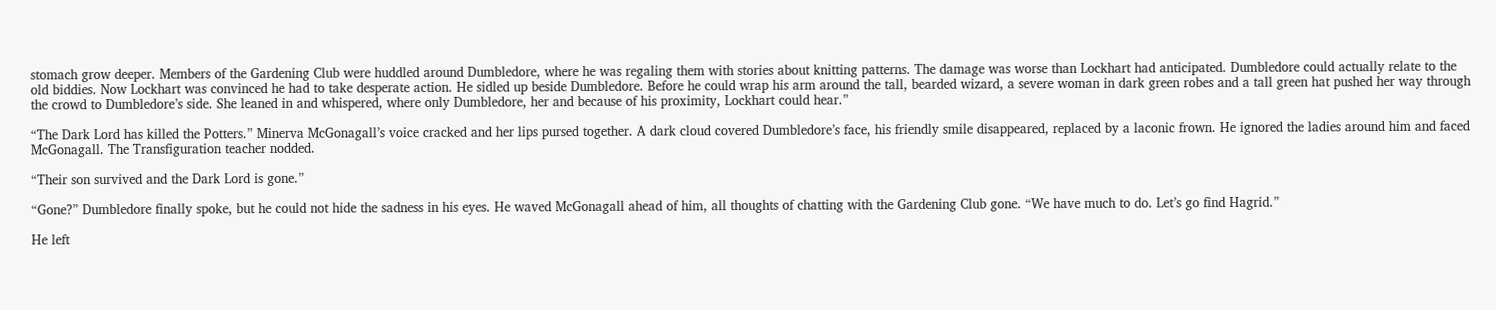stomach grow deeper. Members of the Gardening Club were huddled around Dumbledore, where he was regaling them with stories about knitting patterns. The damage was worse than Lockhart had anticipated. Dumbledore could actually relate to the old biddies. Now Lockhart was convinced he had to take desperate action. He sidled up beside Dumbledore. Before he could wrap his arm around the tall, bearded wizard, a severe woman in dark green robes and a tall green hat pushed her way through the crowd to Dumbledore’s side. She leaned in and whispered, where only Dumbledore, her and because of his proximity, Lockhart could hear.”

“The Dark Lord has killed the Potters.” Minerva McGonagall’s voice cracked and her lips pursed together. A dark cloud covered Dumbledore’s face, his friendly smile disappeared, replaced by a laconic frown. He ignored the ladies around him and faced McGonagall. The Transfiguration teacher nodded.

“Their son survived and the Dark Lord is gone.”

“Gone?” Dumbledore finally spoke, but he could not hide the sadness in his eyes. He waved McGonagall ahead of him, all thoughts of chatting with the Gardening Club gone. “We have much to do. Let’s go find Hagrid.”

He left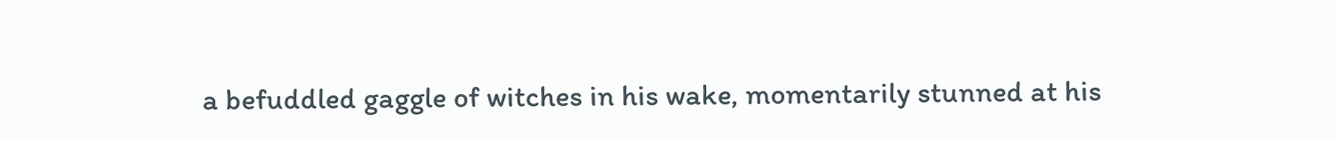a befuddled gaggle of witches in his wake, momentarily stunned at his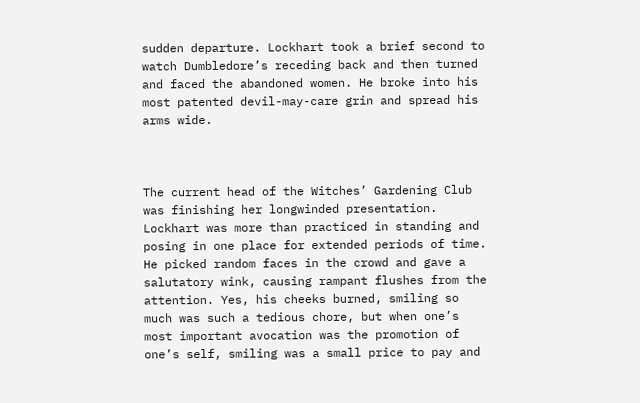sudden departure. Lockhart took a brief second to watch Dumbledore’s receding back and then turned and faced the abandoned women. He broke into his most patented devil-may-care grin and spread his arms wide.



The current head of the Witches’ Gardening Club was finishing her longwinded presentation. Lockhart was more than practiced in standing and posing in one place for extended periods of time. He picked random faces in the crowd and gave a salutatory wink, causing rampant flushes from the attention. Yes, his cheeks burned, smiling so much was such a tedious chore, but when one’s most important avocation was the promotion of one’s self, smiling was a small price to pay and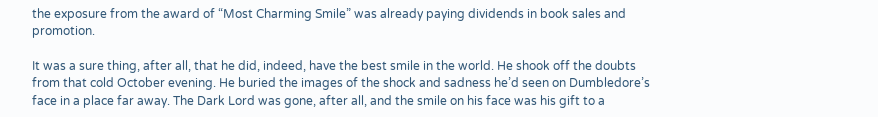the exposure from the award of “Most Charming Smile” was already paying dividends in book sales and promotion.

It was a sure thing, after all, that he did, indeed, have the best smile in the world. He shook off the doubts from that cold October evening. He buried the images of the shock and sadness he’d seen on Dumbledore’s face in a place far away. The Dark Lord was gone, after all, and the smile on his face was his gift to a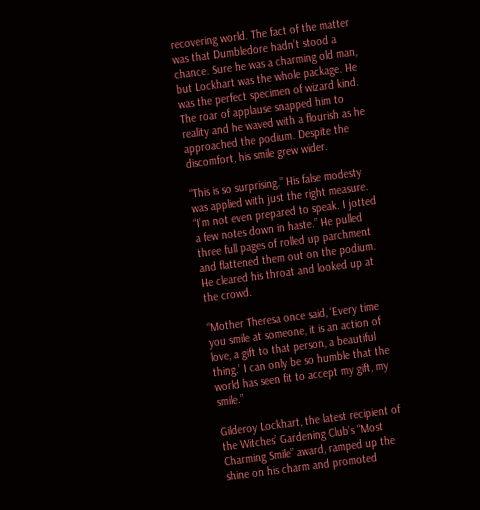recovering world. The fact of the matter was that Dumbledore hadn’t stood a chance. Sure he was a charming old man, but Lockhart was the whole package. He was the perfect specimen of wizard kind. The roar of applause snapped him to reality and he waved with a flourish as he approached the podium. Despite the discomfort, his smile grew wider.

“This is so surprising.” His false modesty was applied with just the right measure. “I’m not even prepared to speak. I jotted a few notes down in haste.” He pulled three full pages of rolled up parchment and flattened them out on the podium. He cleared his throat and looked up at the crowd.

“Mother Theresa once said, ‘Every time you smile at someone, it is an action of love, a gift to that person, a beautiful thing.’ I can only be so humble that the world has seen fit to accept my gift, my smile.”

Gilderoy Lockhart, the latest recipient of the Witches’ Gardening Club’s “Most Charming Smile” award, ramped up the shine on his charm and promoted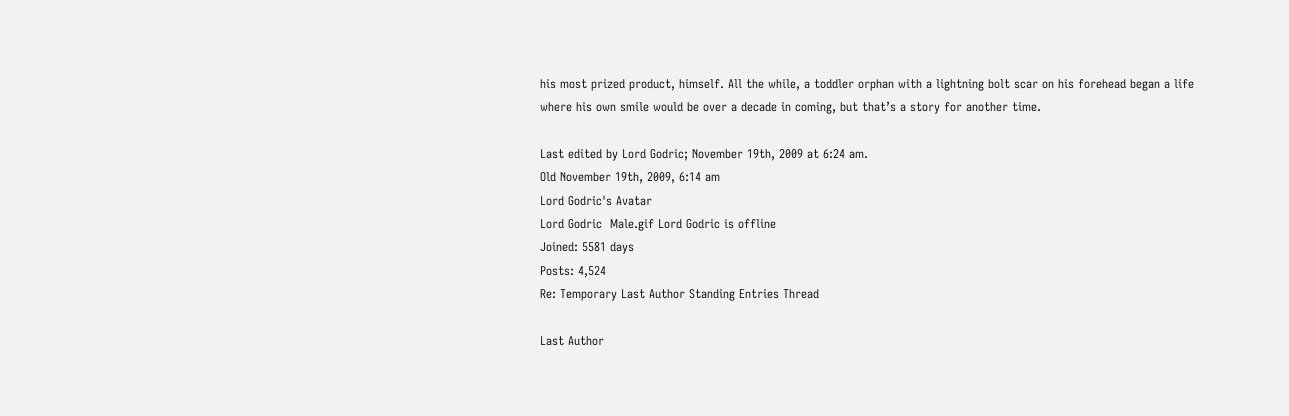his most prized product, himself. All the while, a toddler orphan with a lightning bolt scar on his forehead began a life where his own smile would be over a decade in coming, but that’s a story for another time.

Last edited by Lord Godric; November 19th, 2009 at 6:24 am.
Old November 19th, 2009, 6:14 am
Lord Godric's Avatar
Lord Godric  Male.gif Lord Godric is offline
Joined: 5581 days
Posts: 4,524
Re: Temporary Last Author Standing Entries Thread

Last Author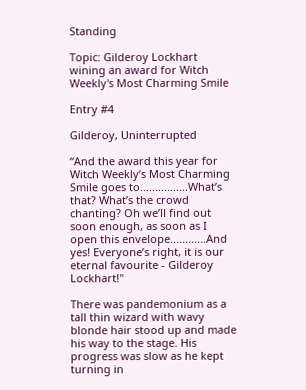Standing

Topic: Gilderoy Lockhart wining an award for Witch Weekly's Most Charming Smile

Entry #4

Gilderoy, Uninterrupted

“And the award this year for Witch Weekly’s Most Charming Smile goes to................What’s that? What’s the crowd chanting? Oh we’ll find out soon enough, as soon as I open this envelope............And yes! Everyone’s right, it is our eternal favourite - Gilderoy Lockhart!"

There was pandemonium as a tall thin wizard with wavy blonde hair stood up and made his way to the stage. His progress was slow as he kept turning in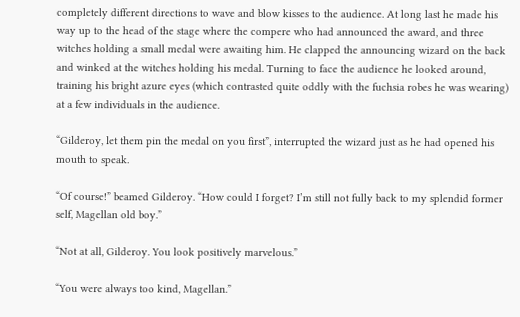completely different directions to wave and blow kisses to the audience. At long last he made his way up to the head of the stage where the compere who had announced the award, and three witches holding a small medal were awaiting him. He clapped the announcing wizard on the back and winked at the witches holding his medal. Turning to face the audience he looked around, training his bright azure eyes (which contrasted quite oddly with the fuchsia robes he was wearing) at a few individuals in the audience.

“Gilderoy, let them pin the medal on you first”, interrupted the wizard just as he had opened his mouth to speak.

“Of course!” beamed Gilderoy. “How could I forget? I’m still not fully back to my splendid former self, Magellan old boy.”

“Not at all, Gilderoy. You look positively marvelous.”

“You were always too kind, Magellan.”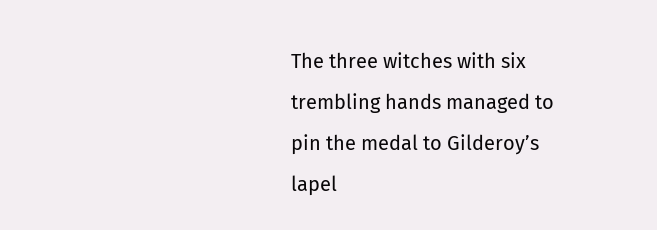The three witches with six trembling hands managed to pin the medal to Gilderoy’s lapel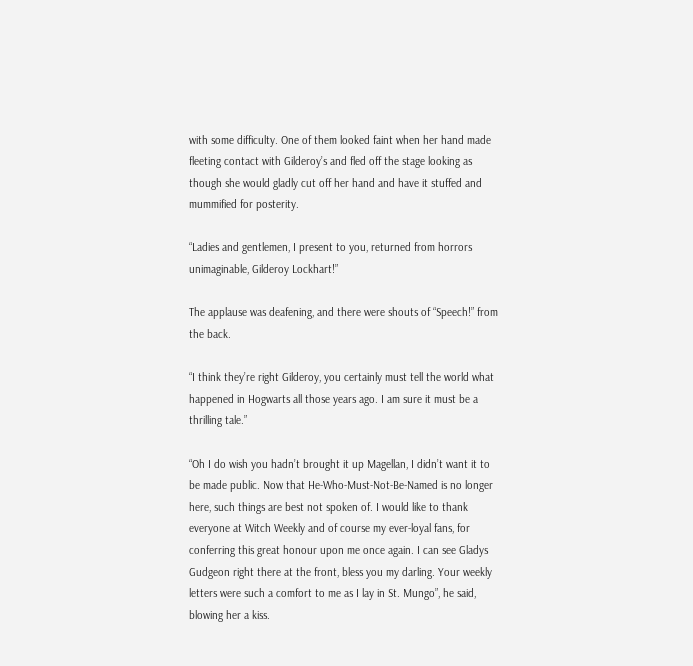with some difficulty. One of them looked faint when her hand made fleeting contact with Gilderoy’s and fled off the stage looking as though she would gladly cut off her hand and have it stuffed and mummified for posterity.

“Ladies and gentlemen, I present to you, returned from horrors unimaginable, Gilderoy Lockhart!”

The applause was deafening, and there were shouts of “Speech!” from the back.

“I think they’re right Gilderoy, you certainly must tell the world what happened in Hogwarts all those years ago. I am sure it must be a thrilling tale.”

“Oh I do wish you hadn’t brought it up Magellan, I didn’t want it to be made public. Now that He-Who-Must-Not-Be-Named is no longer here, such things are best not spoken of. I would like to thank everyone at Witch Weekly and of course my ever-loyal fans, for conferring this great honour upon me once again. I can see Gladys Gudgeon right there at the front, bless you my darling. Your weekly letters were such a comfort to me as I lay in St. Mungo”, he said, blowing her a kiss.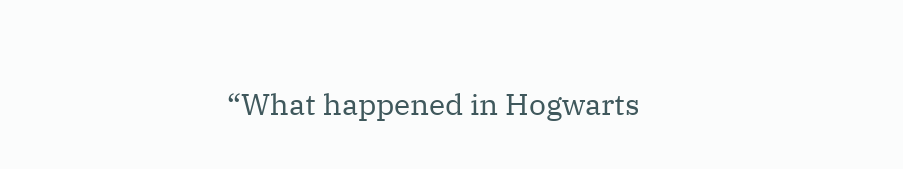“What happened in Hogwarts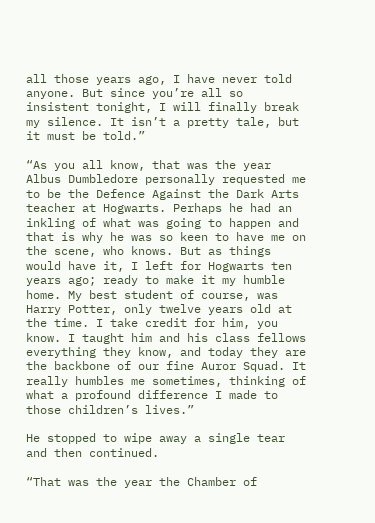all those years ago, I have never told anyone. But since you’re all so insistent tonight, I will finally break my silence. It isn’t a pretty tale, but it must be told.”

“As you all know, that was the year Albus Dumbledore personally requested me to be the Defence Against the Dark Arts teacher at Hogwarts. Perhaps he had an inkling of what was going to happen and that is why he was so keen to have me on the scene, who knows. But as things would have it, I left for Hogwarts ten years ago; ready to make it my humble home. My best student of course, was Harry Potter, only twelve years old at the time. I take credit for him, you know. I taught him and his class fellows everything they know, and today they are the backbone of our fine Auror Squad. It really humbles me sometimes, thinking of what a profound difference I made to those children’s lives.”

He stopped to wipe away a single tear and then continued.

“That was the year the Chamber of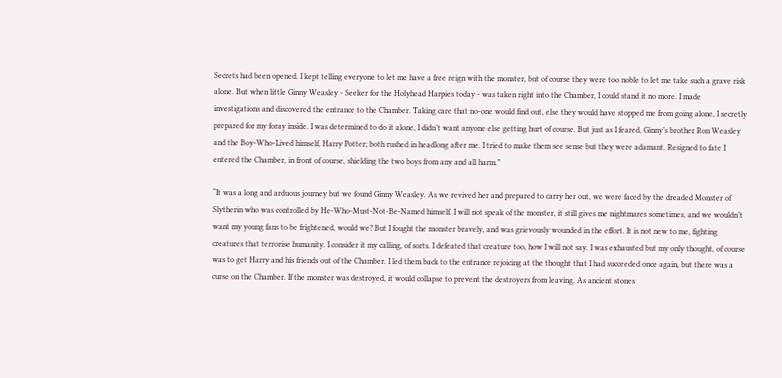Secrets had been opened. I kept telling everyone to let me have a free reign with the monster, but of course they were too noble to let me take such a grave risk alone. But when little Ginny Weasley - Seeker for the Holyhead Harpies today - was taken right into the Chamber, I could stand it no more. I made investigations and discovered the entrance to the Chamber. Taking care that no-one would find out, else they would have stopped me from going alone, I secretly prepared for my foray inside. I was determined to do it alone, I didn’t want anyone else getting hurt of course. But just as I feared, Ginny’s brother Ron Weasley and the Boy-Who-Lived himself, Harry Potter; both rushed in headlong after me. I tried to make them see sense but they were adamant. Resigned to fate I entered the Chamber, in front of course, shielding the two boys from any and all harm.”

“It was a long and arduous journey but we found Ginny Weasley. As we revived her and prepared to carry her out, we were faced by the dreaded Monster of Slytherin who was controlled by He-Who-Must-Not-Be-Named himself. I will not speak of the monster, it still gives me nightmares sometimes, and we wouldn’t want my young fans to be frightened, would we? But I fought the monster bravely, and was grievously wounded in the effort. It is not new to me, fighting creatures that terrorise humanity. I consider it my calling, of sorts. I defeated that creature too, how I will not say. I was exhausted but my only thought, of course was to get Harry and his friends out of the Chamber. I led them back to the entrance rejoicing at the thought that I had succeeded once again, but there was a curse on the Chamber. If the monster was destroyed, it would collapse to prevent the destroyers from leaving. As ancient stones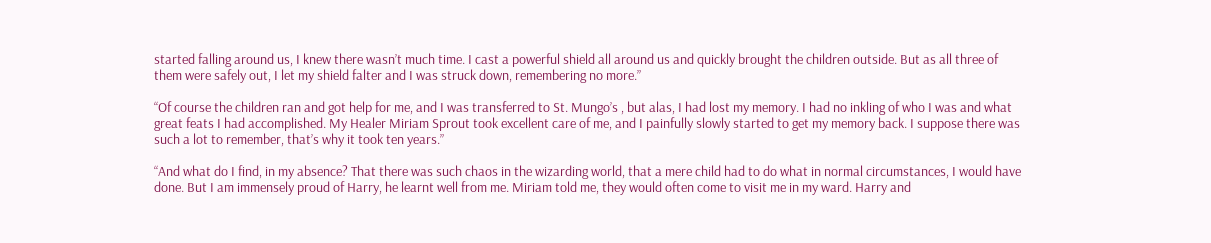started falling around us, I knew there wasn’t much time. I cast a powerful shield all around us and quickly brought the children outside. But as all three of them were safely out, I let my shield falter and I was struck down, remembering no more.”

“Of course the children ran and got help for me, and I was transferred to St. Mungo’s , but alas, I had lost my memory. I had no inkling of who I was and what great feats I had accomplished. My Healer Miriam Sprout took excellent care of me, and I painfully slowly started to get my memory back. I suppose there was such a lot to remember, that’s why it took ten years.”

“And what do I find, in my absence? That there was such chaos in the wizarding world, that a mere child had to do what in normal circumstances, I would have done. But I am immensely proud of Harry, he learnt well from me. Miriam told me, they would often come to visit me in my ward. Harry and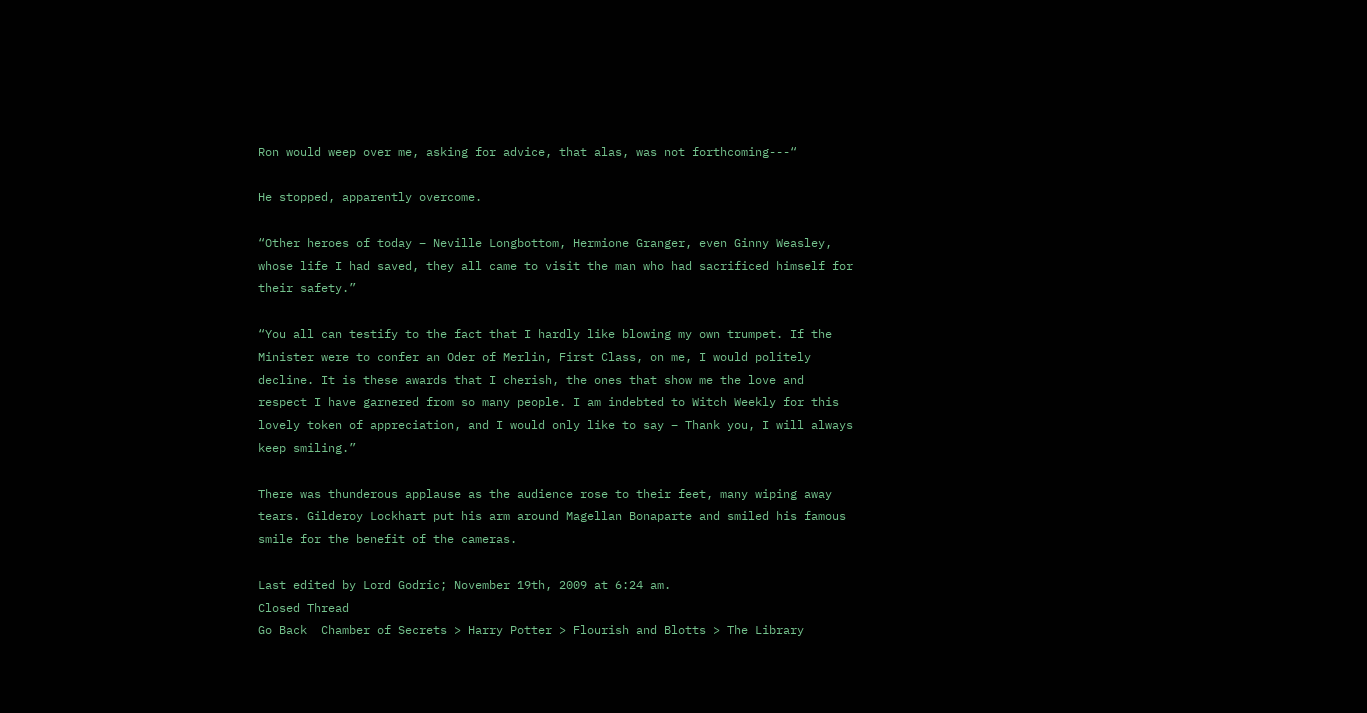Ron would weep over me, asking for advice, that alas, was not forthcoming---“

He stopped, apparently overcome.

“Other heroes of today – Neville Longbottom, Hermione Granger, even Ginny Weasley, whose life I had saved, they all came to visit the man who had sacrificed himself for their safety.”

“You all can testify to the fact that I hardly like blowing my own trumpet. If the Minister were to confer an Oder of Merlin, First Class, on me, I would politely decline. It is these awards that I cherish, the ones that show me the love and respect I have garnered from so many people. I am indebted to Witch Weekly for this lovely token of appreciation, and I would only like to say – Thank you, I will always keep smiling.”

There was thunderous applause as the audience rose to their feet, many wiping away tears. Gilderoy Lockhart put his arm around Magellan Bonaparte and smiled his famous smile for the benefit of the cameras.

Last edited by Lord Godric; November 19th, 2009 at 6:24 am.
Closed Thread
Go Back  Chamber of Secrets > Harry Potter > Flourish and Blotts > The Library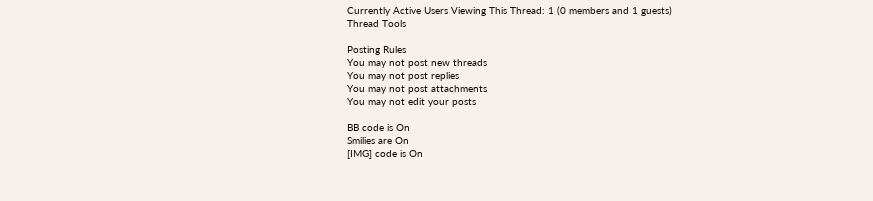Currently Active Users Viewing This Thread: 1 (0 members and 1 guests)
Thread Tools

Posting Rules
You may not post new threads
You may not post replies
You may not post attachments
You may not edit your posts

BB code is On
Smilies are On
[IMG] code is On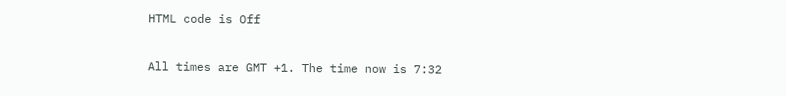HTML code is Off

All times are GMT +1. The time now is 7:32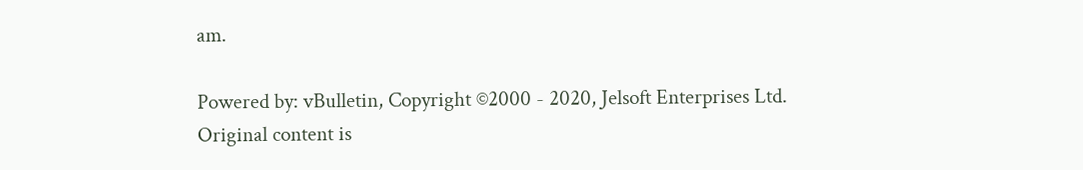am.

Powered by: vBulletin, Copyright ©2000 - 2020, Jelsoft Enterprises Ltd.
Original content is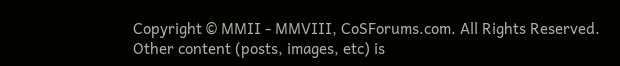Copyright © MMII - MMVIII, CoSForums.com. All Rights Reserved.
Other content (posts, images, etc) is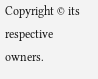Copyright © its respective owners.